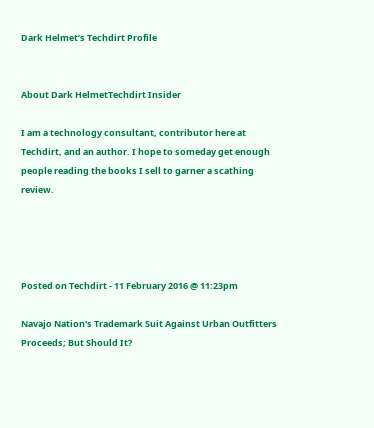Dark Helmet’s Techdirt Profile


About Dark HelmetTechdirt Insider

I am a technology consultant, contributor here at Techdirt, and an author. I hope to someday get enough people reading the books I sell to garner a scathing review.




Posted on Techdirt - 11 February 2016 @ 11:23pm

Navajo Nation's Trademark Suit Against Urban Outfitters Proceeds; But Should It?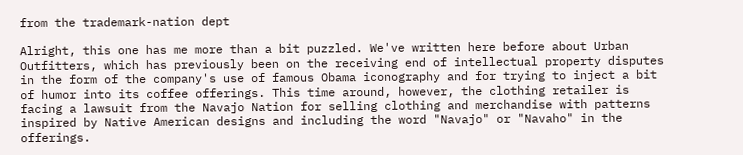from the trademark-nation dept

Alright, this one has me more than a bit puzzled. We've written here before about Urban Outfitters, which has previously been on the receiving end of intellectual property disputes in the form of the company's use of famous Obama iconography and for trying to inject a bit of humor into its coffee offerings. This time around, however, the clothing retailer is facing a lawsuit from the Navajo Nation for selling clothing and merchandise with patterns inspired by Native American designs and including the word "Navajo" or "Navaho" in the offerings.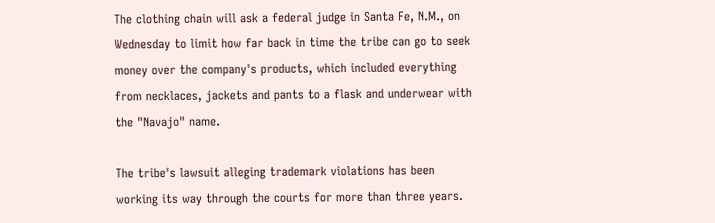The clothing chain will ask a federal judge in Santa Fe, N.M., on Wednesday to limit how far back in time the tribe can go to seek money over the company's products, which included everything from necklaces, jackets and pants to a flask and underwear with the "Navajo" name.

The tribe's lawsuit alleging trademark violations has been working its way through the courts for more than three years.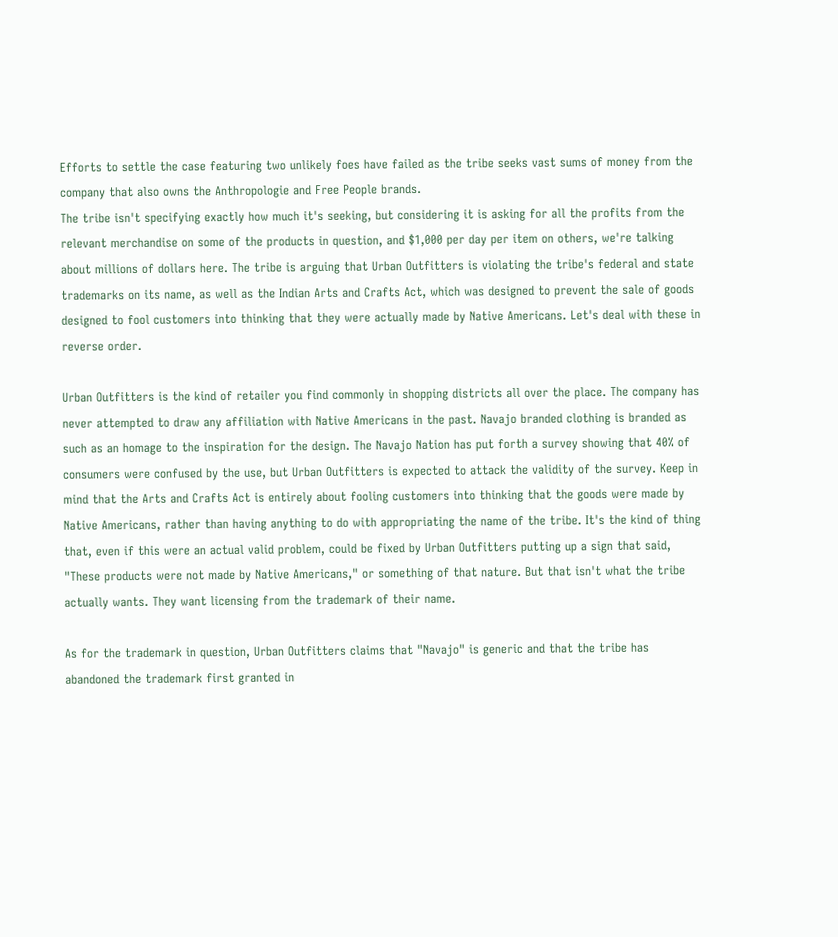Efforts to settle the case featuring two unlikely foes have failed as the tribe seeks vast sums of money from the company that also owns the Anthropologie and Free People brands.
The tribe isn't specifying exactly how much it's seeking, but considering it is asking for all the profits from the relevant merchandise on some of the products in question, and $1,000 per day per item on others, we're talking about millions of dollars here. The tribe is arguing that Urban Outfitters is violating the tribe's federal and state trademarks on its name, as well as the Indian Arts and Crafts Act, which was designed to prevent the sale of goods designed to fool customers into thinking that they were actually made by Native Americans. Let's deal with these in reverse order.

Urban Outfitters is the kind of retailer you find commonly in shopping districts all over the place. The company has never attempted to draw any affiliation with Native Americans in the past. Navajo branded clothing is branded as such as an homage to the inspiration for the design. The Navajo Nation has put forth a survey showing that 40% of consumers were confused by the use, but Urban Outfitters is expected to attack the validity of the survey. Keep in mind that the Arts and Crafts Act is entirely about fooling customers into thinking that the goods were made by Native Americans, rather than having anything to do with appropriating the name of the tribe. It's the kind of thing that, even if this were an actual valid problem, could be fixed by Urban Outfitters putting up a sign that said, "These products were not made by Native Americans," or something of that nature. But that isn't what the tribe actually wants. They want licensing from the trademark of their name.

As for the trademark in question, Urban Outfitters claims that "Navajo" is generic and that the tribe has abandoned the trademark first granted in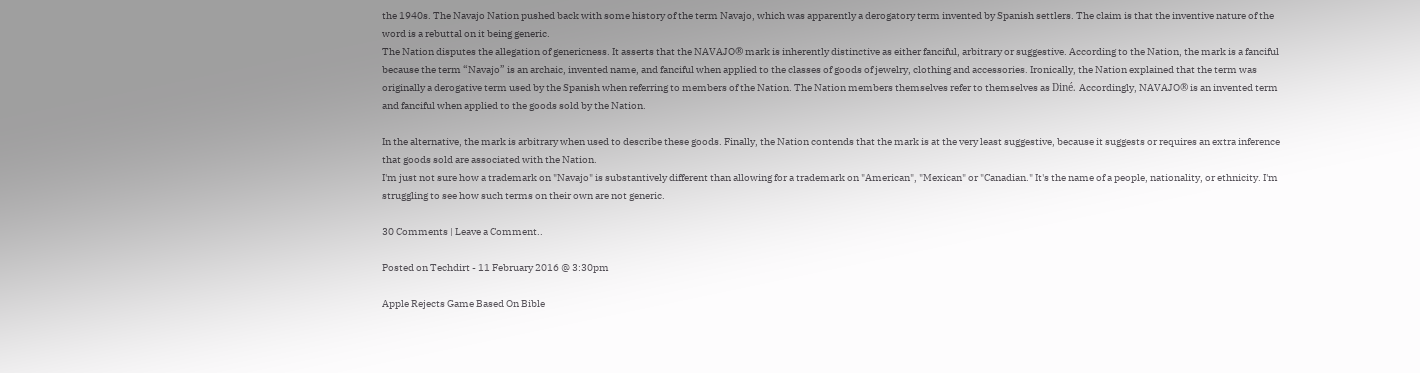the 1940s. The Navajo Nation pushed back with some history of the term Navajo, which was apparently a derogatory term invented by Spanish settlers. The claim is that the inventive nature of the word is a rebuttal on it being generic.
The Nation disputes the allegation of genericness. It asserts that the NAVAJO® mark is inherently distinctive as either fanciful, arbitrary or suggestive. According to the Nation, the mark is a fanciful because the term “Navajo” is an archaic, invented name, and fanciful when applied to the classes of goods of jewelry, clothing and accessories. Ironically, the Nation explained that the term was originally a derogative term used by the Spanish when referring to members of the Nation. The Nation members themselves refer to themselves as Diné. Accordingly, NAVAJO® is an invented term and fanciful when applied to the goods sold by the Nation.

In the alternative, the mark is arbitrary when used to describe these goods. Finally, the Nation contends that the mark is at the very least suggestive, because it suggests or requires an extra inference that goods sold are associated with the Nation.
I'm just not sure how a trademark on "Navajo" is substantively different than allowing for a trademark on "American", "Mexican" or "Canadian." It's the name of a people, nationality, or ethnicity. I'm struggling to see how such terms on their own are not generic.

30 Comments | Leave a Comment..

Posted on Techdirt - 11 February 2016 @ 3:30pm

Apple Rejects Game Based On Bible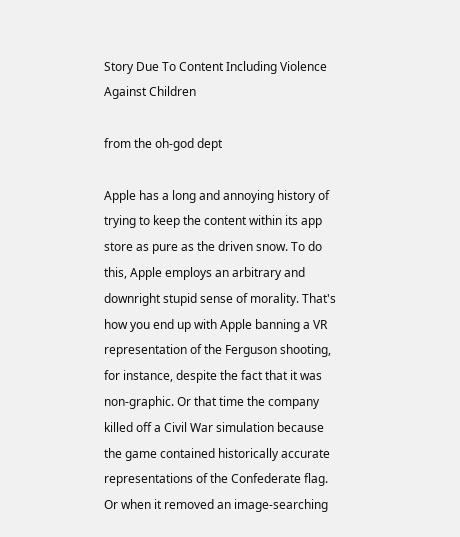Story Due To Content Including Violence Against Children

from the oh-god dept

Apple has a long and annoying history of trying to keep the content within its app store as pure as the driven snow. To do this, Apple employs an arbitrary and downright stupid sense of morality. That's how you end up with Apple banning a VR representation of the Ferguson shooting, for instance, despite the fact that it was non-graphic. Or that time the company killed off a Civil War simulation because the game contained historically accurate representations of the Confederate flag. Or when it removed an image-searching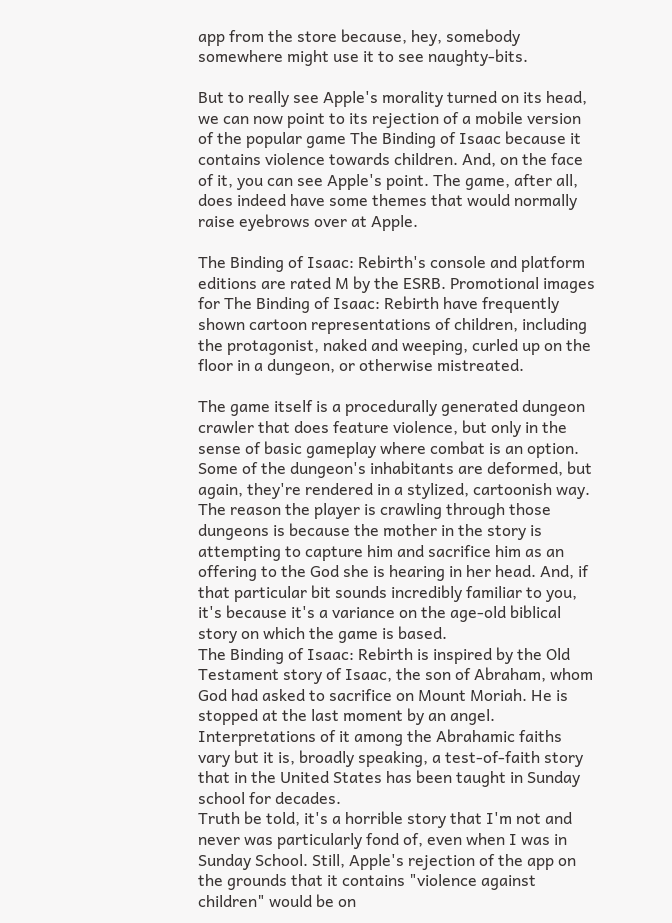app from the store because, hey, somebody somewhere might use it to see naughty-bits.

But to really see Apple's morality turned on its head, we can now point to its rejection of a mobile version of the popular game The Binding of Isaac because it contains violence towards children. And, on the face of it, you can see Apple's point. The game, after all, does indeed have some themes that would normally raise eyebrows over at Apple.

The Binding of Isaac: Rebirth's console and platform editions are rated M by the ESRB. Promotional images for The Binding of Isaac: Rebirth have frequently shown cartoon representations of children, including the protagonist, naked and weeping, curled up on the floor in a dungeon, or otherwise mistreated.

The game itself is a procedurally generated dungeon crawler that does feature violence, but only in the sense of basic gameplay where combat is an option. Some of the dungeon's inhabitants are deformed, but again, they're rendered in a stylized, cartoonish way.
The reason the player is crawling through those dungeons is because the mother in the story is attempting to capture him and sacrifice him as an offering to the God she is hearing in her head. And, if that particular bit sounds incredibly familiar to you, it's because it's a variance on the age-old biblical story on which the game is based.
The Binding of Isaac: Rebirth is inspired by the Old Testament story of Isaac, the son of Abraham, whom God had asked to sacrifice on Mount Moriah. He is stopped at the last moment by an angel. Interpretations of it among the Abrahamic faiths vary but it is, broadly speaking, a test-of-faith story that in the United States has been taught in Sunday school for decades.
Truth be told, it's a horrible story that I'm not and never was particularly fond of, even when I was in Sunday School. Still, Apple's rejection of the app on the grounds that it contains "violence against children" would be on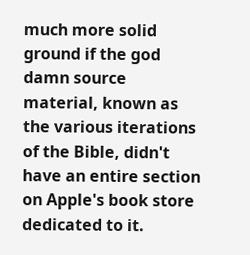much more solid ground if the god damn source material, known as the various iterations of the Bible, didn't have an entire section on Apple's book store dedicated to it.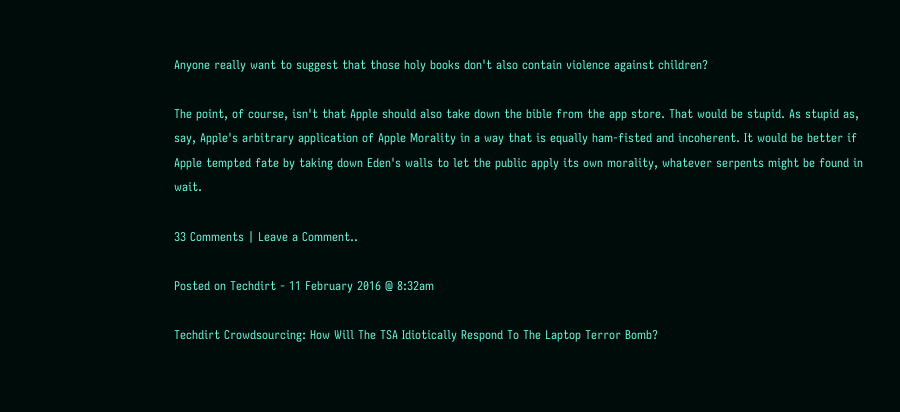Anyone really want to suggest that those holy books don't also contain violence against children?

The point, of course, isn't that Apple should also take down the bible from the app store. That would be stupid. As stupid as, say, Apple's arbitrary application of Apple Morality in a way that is equally ham-fisted and incoherent. It would be better if Apple tempted fate by taking down Eden's walls to let the public apply its own morality, whatever serpents might be found in wait.

33 Comments | Leave a Comment..

Posted on Techdirt - 11 February 2016 @ 8:32am

Techdirt Crowdsourcing: How Will The TSA Idiotically Respond To The Laptop Terror Bomb?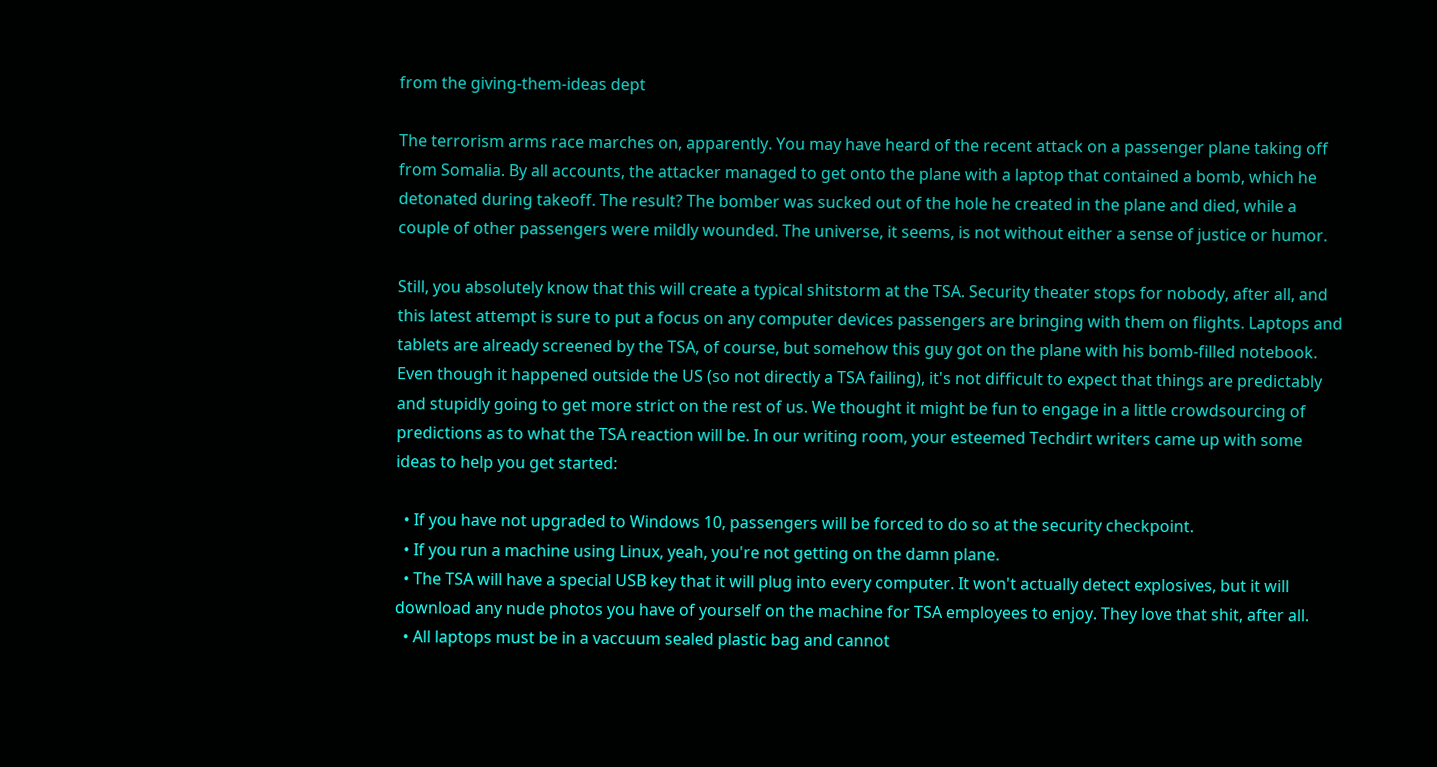from the giving-them-ideas dept

The terrorism arms race marches on, apparently. You may have heard of the recent attack on a passenger plane taking off from Somalia. By all accounts, the attacker managed to get onto the plane with a laptop that contained a bomb, which he detonated during takeoff. The result? The bomber was sucked out of the hole he created in the plane and died, while a couple of other passengers were mildly wounded. The universe, it seems, is not without either a sense of justice or humor.

Still, you absolutely know that this will create a typical shitstorm at the TSA. Security theater stops for nobody, after all, and this latest attempt is sure to put a focus on any computer devices passengers are bringing with them on flights. Laptops and tablets are already screened by the TSA, of course, but somehow this guy got on the plane with his bomb-filled notebook. Even though it happened outside the US (so not directly a TSA failing), it's not difficult to expect that things are predictably and stupidly going to get more strict on the rest of us. We thought it might be fun to engage in a little crowdsourcing of predictions as to what the TSA reaction will be. In our writing room, your esteemed Techdirt writers came up with some ideas to help you get started:

  • If you have not upgraded to Windows 10, passengers will be forced to do so at the security checkpoint.
  • If you run a machine using Linux, yeah, you're not getting on the damn plane.
  • The TSA will have a special USB key that it will plug into every computer. It won't actually detect explosives, but it will download any nude photos you have of yourself on the machine for TSA employees to enjoy. They love that shit, after all.
  • All laptops must be in a vaccuum sealed plastic bag and cannot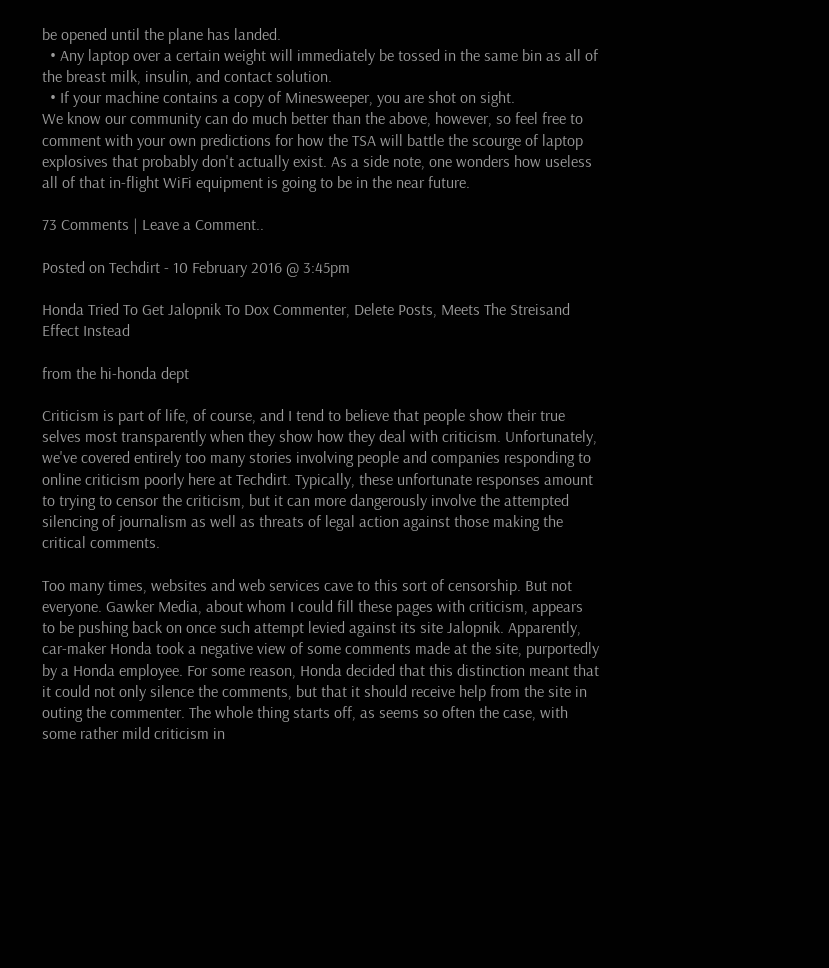be opened until the plane has landed.
  • Any laptop over a certain weight will immediately be tossed in the same bin as all of the breast milk, insulin, and contact solution.
  • If your machine contains a copy of Minesweeper, you are shot on sight.
We know our community can do much better than the above, however, so feel free to comment with your own predictions for how the TSA will battle the scourge of laptop explosives that probably don't actually exist. As a side note, one wonders how useless all of that in-flight WiFi equipment is going to be in the near future.

73 Comments | Leave a Comment..

Posted on Techdirt - 10 February 2016 @ 3:45pm

Honda Tried To Get Jalopnik To Dox Commenter, Delete Posts, Meets The Streisand Effect Instead

from the hi-honda dept

Criticism is part of life, of course, and I tend to believe that people show their true selves most transparently when they show how they deal with criticism. Unfortunately, we've covered entirely too many stories involving people and companies responding to online criticism poorly here at Techdirt. Typically, these unfortunate responses amount to trying to censor the criticism, but it can more dangerously involve the attempted silencing of journalism as well as threats of legal action against those making the critical comments.

Too many times, websites and web services cave to this sort of censorship. But not everyone. Gawker Media, about whom I could fill these pages with criticism, appears to be pushing back on once such attempt levied against its site Jalopnik. Apparently, car-maker Honda took a negative view of some comments made at the site, purportedly by a Honda employee. For some reason, Honda decided that this distinction meant that it could not only silence the comments, but that it should receive help from the site in outing the commenter. The whole thing starts off, as seems so often the case, with some rather mild criticism in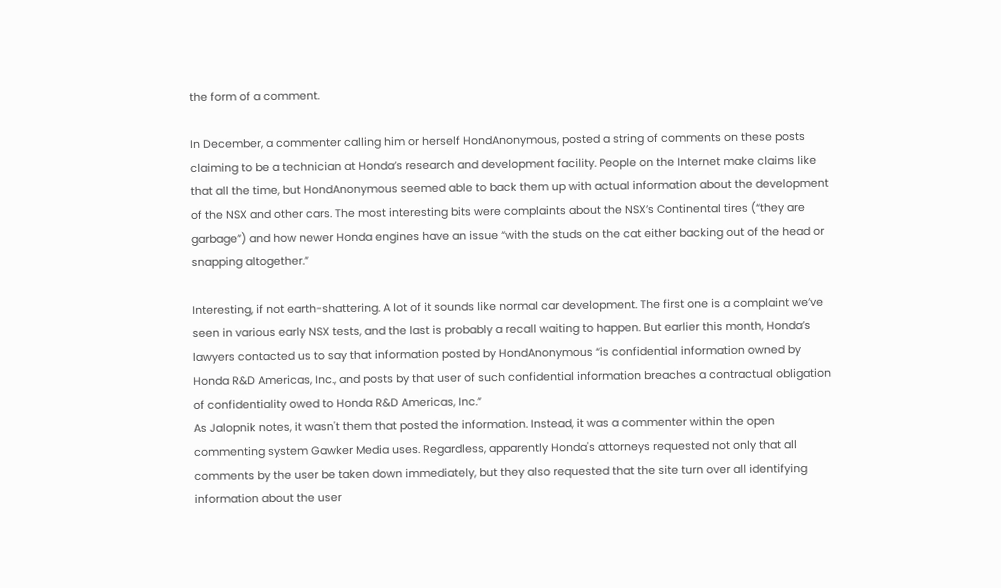the form of a comment.

In December, a commenter calling him or herself HondAnonymous, posted a string of comments on these posts claiming to be a technician at Honda’s research and development facility. People on the Internet make claims like that all the time, but HondAnonymous seemed able to back them up with actual information about the development of the NSX and other cars. The most interesting bits were complaints about the NSX’s Continental tires (“they are garbage”) and how newer Honda engines have an issue “with the studs on the cat either backing out of the head or snapping altogether.”

Interesting, if not earth-shattering. A lot of it sounds like normal car development. The first one is a complaint we’ve seen in various early NSX tests, and the last is probably a recall waiting to happen. But earlier this month, Honda’s lawyers contacted us to say that information posted by HondAnonymous “is confidential information owned by Honda R&D Americas, Inc., and posts by that user of such confidential information breaches a contractual obligation of confidentiality owed to Honda R&D Americas, Inc.”
As Jalopnik notes, it wasn't them that posted the information. Instead, it was a commenter within the open commenting system Gawker Media uses. Regardless, apparently Honda's attorneys requested not only that all comments by the user be taken down immediately, but they also requested that the site turn over all identifying information about the user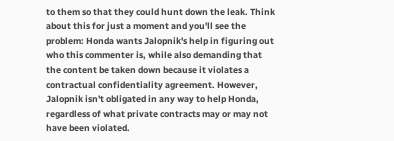to them so that they could hunt down the leak. Think about this for just a moment and you'll see the problem: Honda wants Jalopnik's help in figuring out who this commenter is, while also demanding that the content be taken down because it violates a contractual confidentiality agreement. However, Jalopnik isn't obligated in any way to help Honda, regardless of what private contracts may or may not have been violated.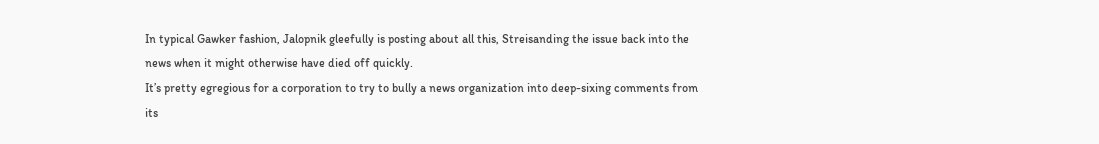In typical Gawker fashion, Jalopnik gleefully is posting about all this, Streisanding the issue back into the news when it might otherwise have died off quickly.
It’s pretty egregious for a corporation to try to bully a news organization into deep-sixing comments from its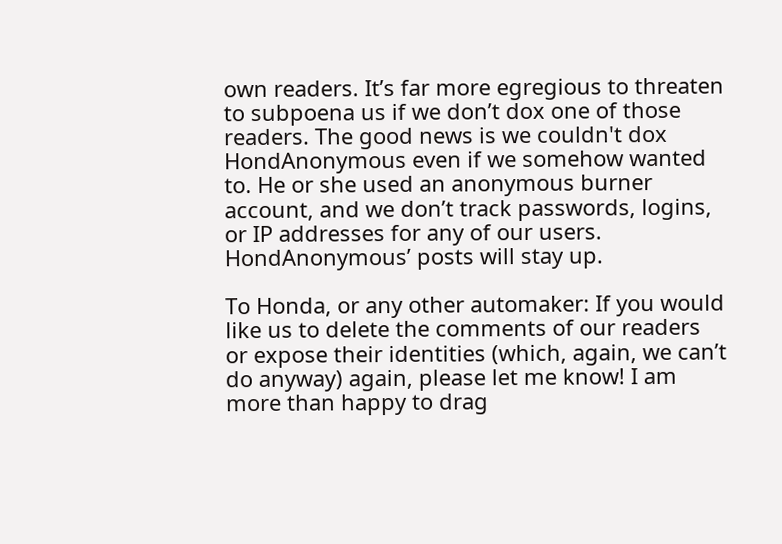own readers. It’s far more egregious to threaten to subpoena us if we don’t dox one of those readers. The good news is we couldn't dox HondAnonymous even if we somehow wanted to. He or she used an anonymous burner account, and we don’t track passwords, logins, or IP addresses for any of our users. HondAnonymous’ posts will stay up.

To Honda, or any other automaker: If you would like us to delete the comments of our readers or expose their identities (which, again, we can’t do anyway) again, please let me know! I am more than happy to drag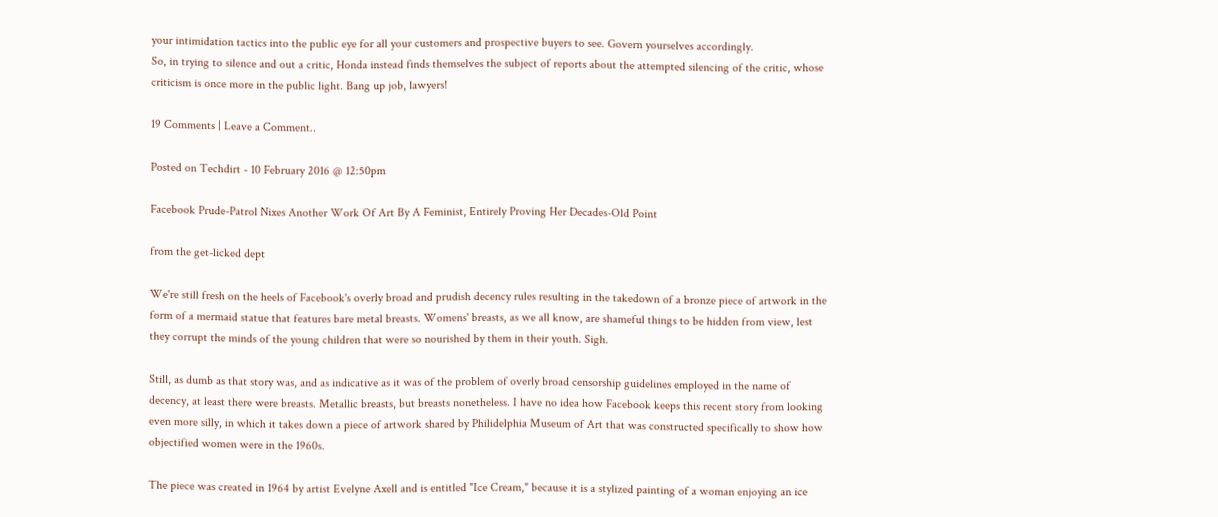your intimidation tactics into the public eye for all your customers and prospective buyers to see. Govern yourselves accordingly.
So, in trying to silence and out a critic, Honda instead finds themselves the subject of reports about the attempted silencing of the critic, whose criticism is once more in the public light. Bang up job, lawyers!

19 Comments | Leave a Comment..

Posted on Techdirt - 10 February 2016 @ 12:50pm

Facebook Prude-Patrol Nixes Another Work Of Art By A Feminist, Entirely Proving Her Decades-Old Point

from the get-licked dept

We're still fresh on the heels of Facebook's overly broad and prudish decency rules resulting in the takedown of a bronze piece of artwork in the form of a mermaid statue that features bare metal breasts. Womens' breasts, as we all know, are shameful things to be hidden from view, lest they corrupt the minds of the young children that were so nourished by them in their youth. Sigh.

Still, as dumb as that story was, and as indicative as it was of the problem of overly broad censorship guidelines employed in the name of decency, at least there were breasts. Metallic breasts, but breasts nonetheless. I have no idea how Facebook keeps this recent story from looking even more silly, in which it takes down a piece of artwork shared by Philidelphia Museum of Art that was constructed specifically to show how objectified women were in the 1960s.

The piece was created in 1964 by artist Evelyne Axell and is entitled "Ice Cream," because it is a stylized painting of a woman enjoying an ice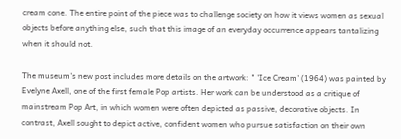cream cone. The entire point of the piece was to challenge society on how it views women as sexual objects before anything else, such that this image of an everyday occurrence appears tantalizing when it should not.

The museum's new post includes more details on the artwork: " 'Ice Cream' (1964) was painted by Evelyne Axell, one of the first female Pop artists. Her work can be understood as a critique of mainstream Pop Art, in which women were often depicted as passive, decorative objects. In contrast, Axell sought to depict active, confident women who pursue satisfaction on their own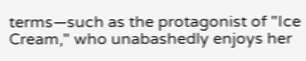terms—such as the protagonist of "Ice Cream," who unabashedly enjoys her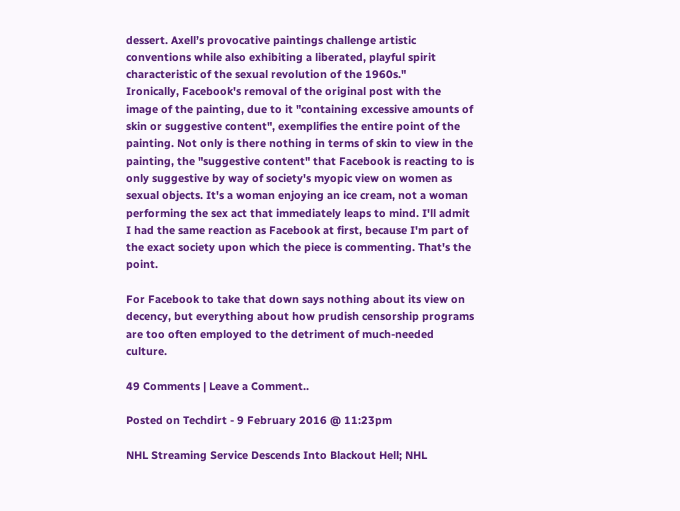dessert. Axell’s provocative paintings challenge artistic conventions while also exhibiting a liberated, playful spirit characteristic of the sexual revolution of the 1960s."
Ironically, Facebook's removal of the original post with the image of the painting, due to it "containing excessive amounts of skin or suggestive content", exemplifies the entire point of the painting. Not only is there nothing in terms of skin to view in the painting, the "suggestive content" that Facebook is reacting to is only suggestive by way of society's myopic view on women as sexual objects. It's a woman enjoying an ice cream, not a woman performing the sex act that immediately leaps to mind. I'll admit I had the same reaction as Facebook at first, because I'm part of the exact society upon which the piece is commenting. That's the point.

For Facebook to take that down says nothing about its view on decency, but everything about how prudish censorship programs are too often employed to the detriment of much-needed culture.

49 Comments | Leave a Comment..

Posted on Techdirt - 9 February 2016 @ 11:23pm

NHL Streaming Service Descends Into Blackout Hell; NHL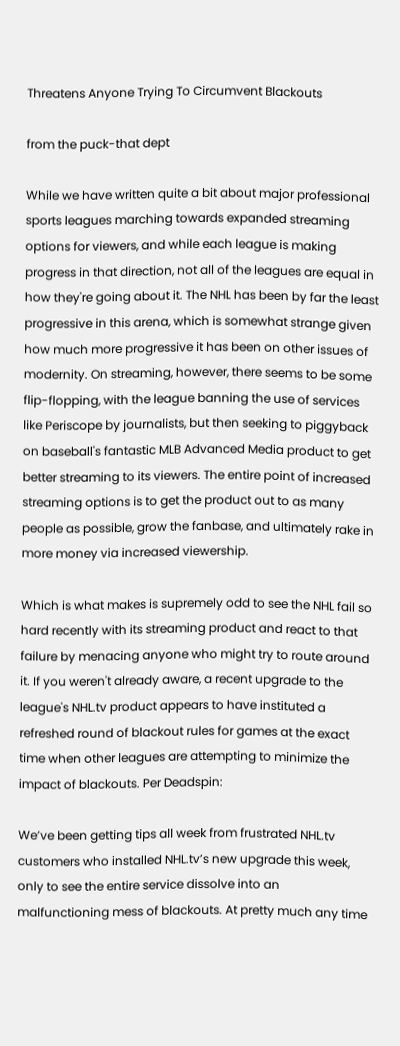Threatens Anyone Trying To Circumvent Blackouts

from the puck-that dept

While we have written quite a bit about major professional sports leagues marching towards expanded streaming options for viewers, and while each league is making progress in that direction, not all of the leagues are equal in how they're going about it. The NHL has been by far the least progressive in this arena, which is somewhat strange given how much more progressive it has been on other issues of modernity. On streaming, however, there seems to be some flip-flopping, with the league banning the use of services like Periscope by journalists, but then seeking to piggyback on baseball's fantastic MLB Advanced Media product to get better streaming to its viewers. The entire point of increased streaming options is to get the product out to as many people as possible, grow the fanbase, and ultimately rake in more money via increased viewership.

Which is what makes is supremely odd to see the NHL fail so hard recently with its streaming product and react to that failure by menacing anyone who might try to route around it. If you weren't already aware, a recent upgrade to the league's NHL.tv product appears to have instituted a refreshed round of blackout rules for games at the exact time when other leagues are attempting to minimize the impact of blackouts. Per Deadspin:

We’ve been getting tips all week from frustrated NHL.tv customers who installed NHL.tv’s new upgrade this week, only to see the entire service dissolve into an malfunctioning mess of blackouts. At pretty much any time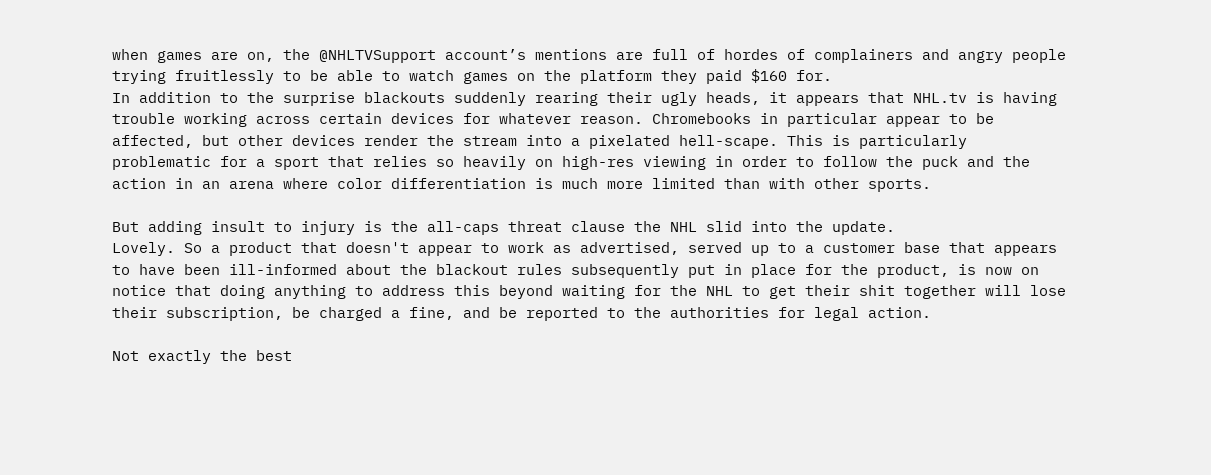when games are on, the @NHLTVSupport account’s mentions are full of hordes of complainers and angry people trying fruitlessly to be able to watch games on the platform they paid $160 for.
In addition to the surprise blackouts suddenly rearing their ugly heads, it appears that NHL.tv is having trouble working across certain devices for whatever reason. Chromebooks in particular appear to be affected, but other devices render the stream into a pixelated hell-scape. This is particularly problematic for a sport that relies so heavily on high-res viewing in order to follow the puck and the action in an arena where color differentiation is much more limited than with other sports.

But adding insult to injury is the all-caps threat clause the NHL slid into the update.
Lovely. So a product that doesn't appear to work as advertised, served up to a customer base that appears to have been ill-informed about the blackout rules subsequently put in place for the product, is now on notice that doing anything to address this beyond waiting for the NHL to get their shit together will lose their subscription, be charged a fine, and be reported to the authorities for legal action.

Not exactly the best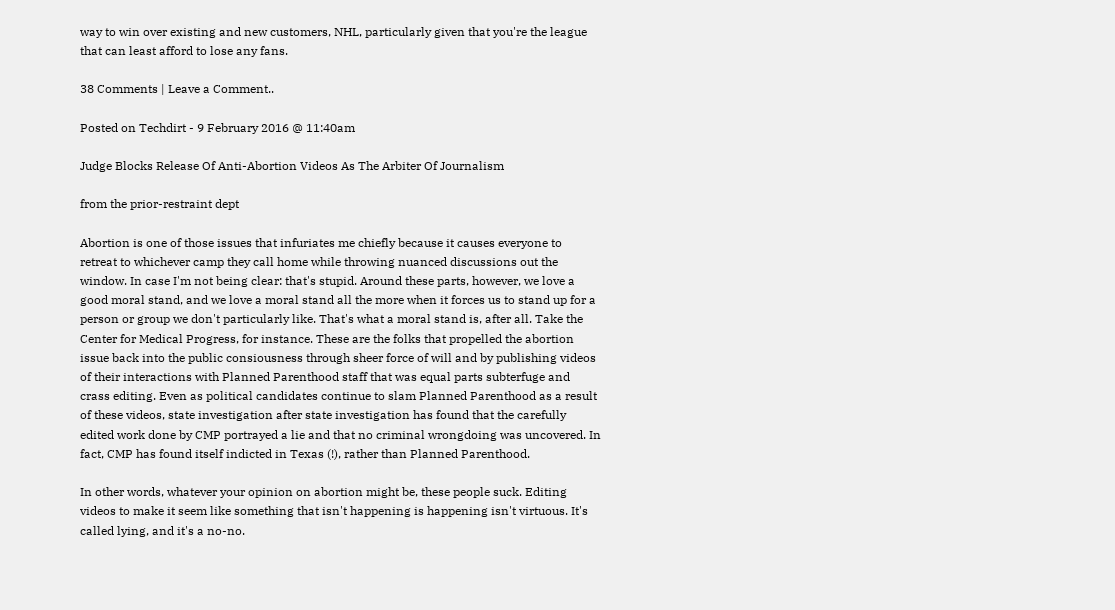way to win over existing and new customers, NHL, particularly given that you're the league that can least afford to lose any fans.

38 Comments | Leave a Comment..

Posted on Techdirt - 9 February 2016 @ 11:40am

Judge Blocks Release Of Anti-Abortion Videos As The Arbiter Of Journalism

from the prior-restraint dept

Abortion is one of those issues that infuriates me chiefly because it causes everyone to retreat to whichever camp they call home while throwing nuanced discussions out the window. In case I'm not being clear: that's stupid. Around these parts, however, we love a good moral stand, and we love a moral stand all the more when it forces us to stand up for a person or group we don't particularly like. That's what a moral stand is, after all. Take the Center for Medical Progress, for instance. These are the folks that propelled the abortion issue back into the public consiousness through sheer force of will and by publishing videos of their interactions with Planned Parenthood staff that was equal parts subterfuge and crass editing. Even as political candidates continue to slam Planned Parenthood as a result of these videos, state investigation after state investigation has found that the carefully edited work done by CMP portrayed a lie and that no criminal wrongdoing was uncovered. In fact, CMP has found itself indicted in Texas (!), rather than Planned Parenthood.

In other words, whatever your opinion on abortion might be, these people suck. Editing videos to make it seem like something that isn't happening is happening isn't virtuous. It's called lying, and it's a no-no.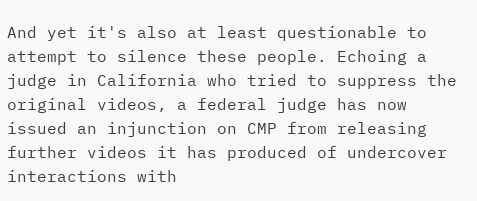And yet it's also at least questionable to attempt to silence these people. Echoing a judge in California who tried to suppress the original videos, a federal judge has now issued an injunction on CMP from releasing further videos it has produced of undercover interactions with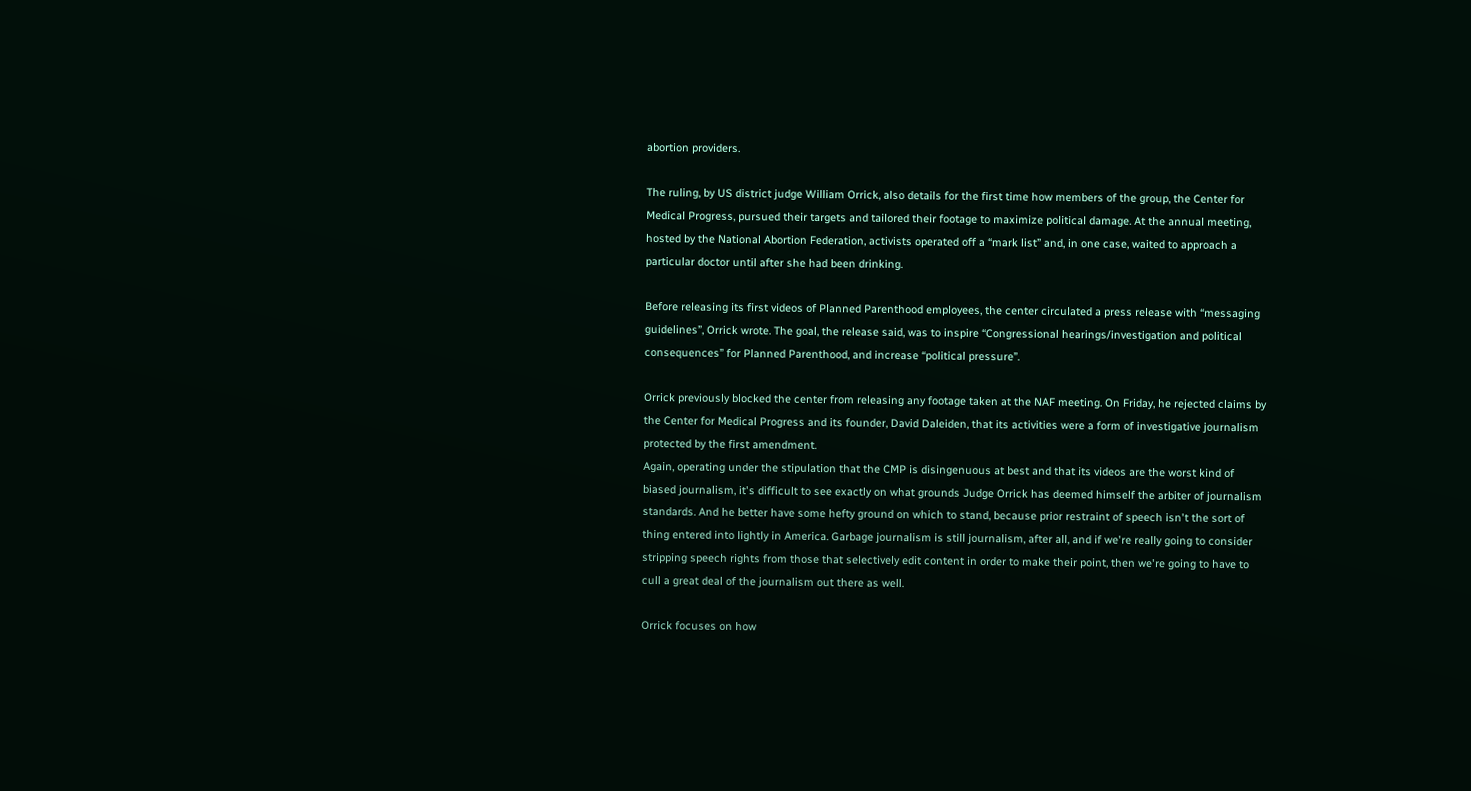abortion providers.

The ruling, by US district judge William Orrick, also details for the first time how members of the group, the Center for Medical Progress, pursued their targets and tailored their footage to maximize political damage. At the annual meeting, hosted by the National Abortion Federation, activists operated off a “mark list” and, in one case, waited to approach a particular doctor until after she had been drinking.

Before releasing its first videos of Planned Parenthood employees, the center circulated a press release with “messaging guidelines”, Orrick wrote. The goal, the release said, was to inspire “Congressional hearings/investigation and political consequences” for Planned Parenthood, and increase “political pressure”.

Orrick previously blocked the center from releasing any footage taken at the NAF meeting. On Friday, he rejected claims by the Center for Medical Progress and its founder, David Daleiden, that its activities were a form of investigative journalism protected by the first amendment.
Again, operating under the stipulation that the CMP is disingenuous at best and that its videos are the worst kind of biased journalism, it's difficult to see exactly on what grounds Judge Orrick has deemed himself the arbiter of journalism standards. And he better have some hefty ground on which to stand, because prior restraint of speech isn't the sort of thing entered into lightly in America. Garbage journalism is still journalism, after all, and if we're really going to consider stripping speech rights from those that selectively edit content in order to make their point, then we're going to have to cull a great deal of the journalism out there as well.

Orrick focuses on how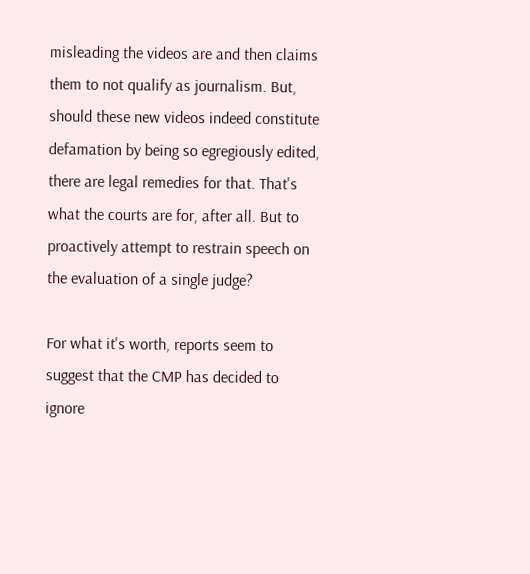misleading the videos are and then claims them to not qualify as journalism. But, should these new videos indeed constitute defamation by being so egregiously edited, there are legal remedies for that. That's what the courts are for, after all. But to proactively attempt to restrain speech on the evaluation of a single judge?

For what it's worth, reports seem to suggest that the CMP has decided to ignore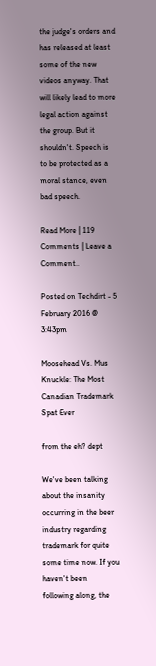the judge's orders and has released at least some of the new videos anyway. That will likely lead to more legal action against the group. But it shouldn't. Speech is to be protected as a moral stance, even bad speech.

Read More | 119 Comments | Leave a Comment..

Posted on Techdirt - 5 February 2016 @ 3:43pm

Moosehead Vs. Mus Knuckle: The Most Canadian Trademark Spat Ever

from the eh? dept

We've been talking about the insanity occurring in the beer industry regarding trademark for quite some time now. If you haven't been following along, the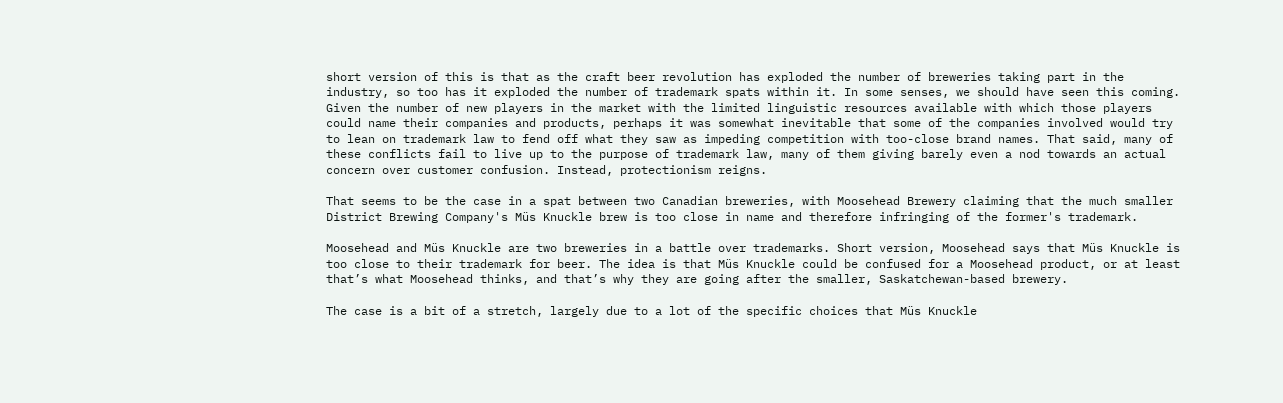short version of this is that as the craft beer revolution has exploded the number of breweries taking part in the industry, so too has it exploded the number of trademark spats within it. In some senses, we should have seen this coming. Given the number of new players in the market with the limited linguistic resources available with which those players could name their companies and products, perhaps it was somewhat inevitable that some of the companies involved would try to lean on trademark law to fend off what they saw as impeding competition with too-close brand names. That said, many of these conflicts fail to live up to the purpose of trademark law, many of them giving barely even a nod towards an actual concern over customer confusion. Instead, protectionism reigns.

That seems to be the case in a spat between two Canadian breweries, with Moosehead Brewery claiming that the much smaller District Brewing Company's Müs Knuckle brew is too close in name and therefore infringing of the former's trademark.

Moosehead and Müs Knuckle are two breweries in a battle over trademarks. Short version, Moosehead says that Müs Knuckle is too close to their trademark for beer. The idea is that Müs Knuckle could be confused for a Moosehead product, or at least that’s what Moosehead thinks, and that’s why they are going after the smaller, Saskatchewan-based brewery.

The case is a bit of a stretch, largely due to a lot of the specific choices that Müs Knuckle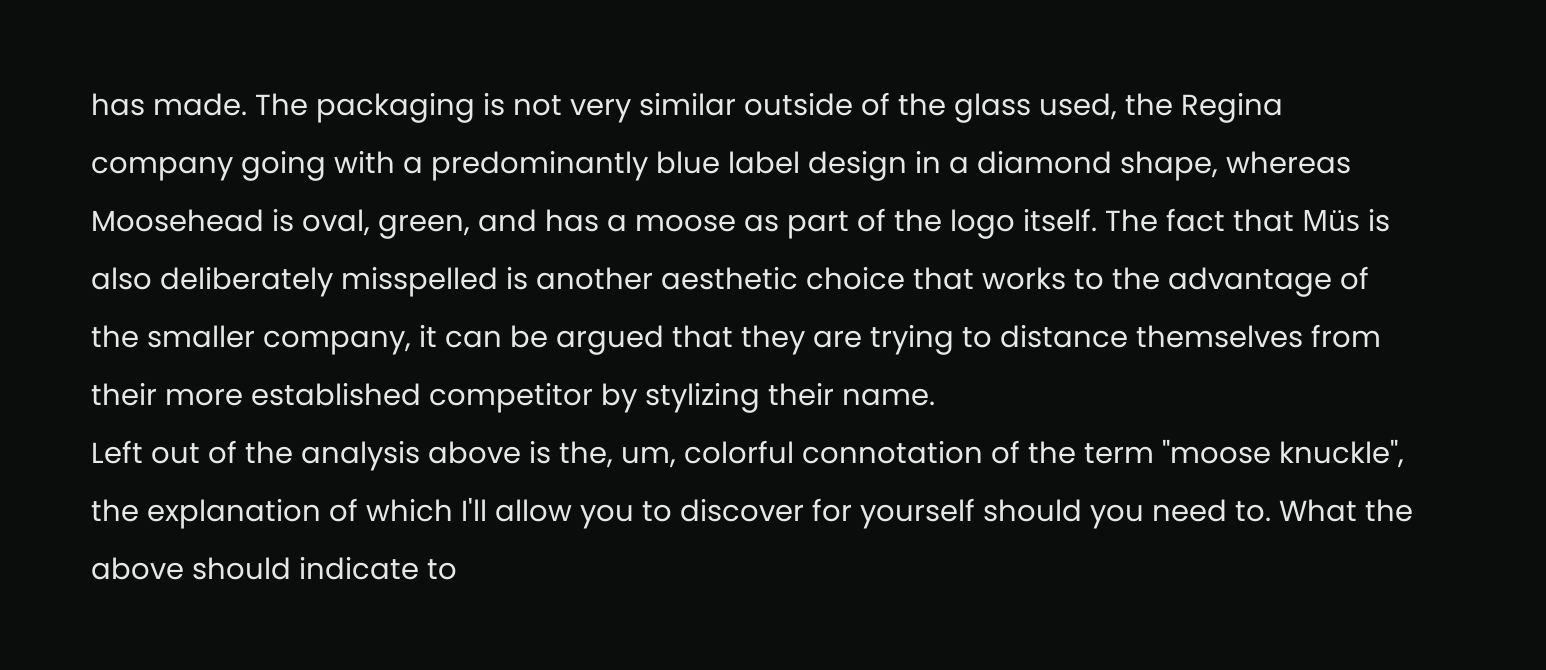has made. The packaging is not very similar outside of the glass used, the Regina company going with a predominantly blue label design in a diamond shape, whereas Moosehead is oval, green, and has a moose as part of the logo itself. The fact that Müs is also deliberately misspelled is another aesthetic choice that works to the advantage of the smaller company, it can be argued that they are trying to distance themselves from their more established competitor by stylizing their name.
Left out of the analysis above is the, um, colorful connotation of the term "moose knuckle", the explanation of which I'll allow you to discover for yourself should you need to. What the above should indicate to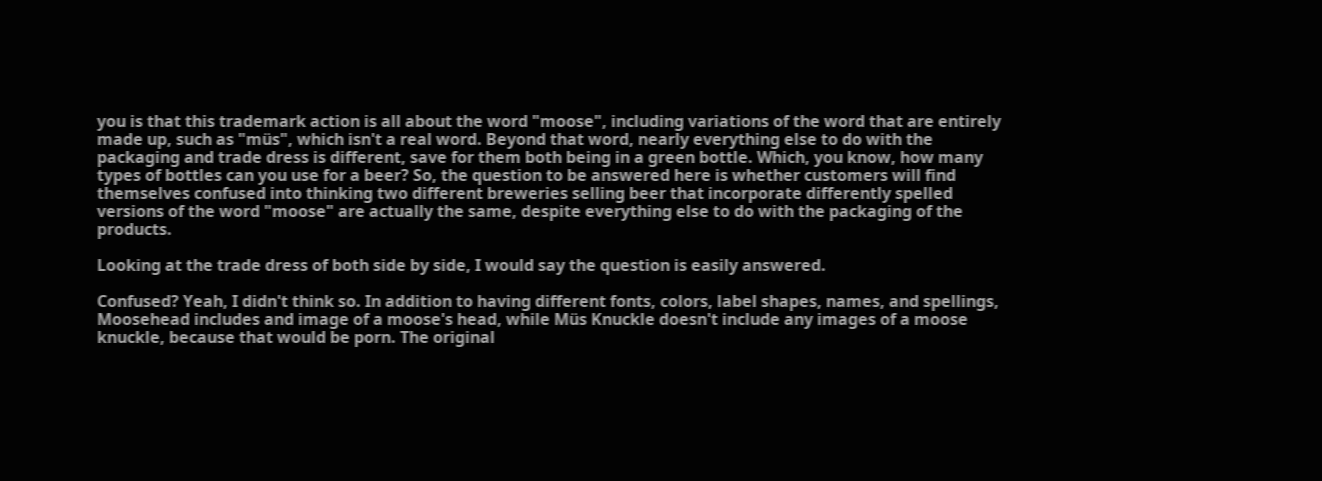you is that this trademark action is all about the word "moose", including variations of the word that are entirely made up, such as "müs", which isn't a real word. Beyond that word, nearly everything else to do with the packaging and trade dress is different, save for them both being in a green bottle. Which, you know, how many types of bottles can you use for a beer? So, the question to be answered here is whether customers will find themselves confused into thinking two different breweries selling beer that incorporate differently spelled versions of the word "moose" are actually the same, despite everything else to do with the packaging of the products.

Looking at the trade dress of both side by side, I would say the question is easily answered.

Confused? Yeah, I didn't think so. In addition to having different fonts, colors, label shapes, names, and spellings, Moosehead includes and image of a moose's head, while Müs Knuckle doesn't include any images of a moose knuckle, because that would be porn. The original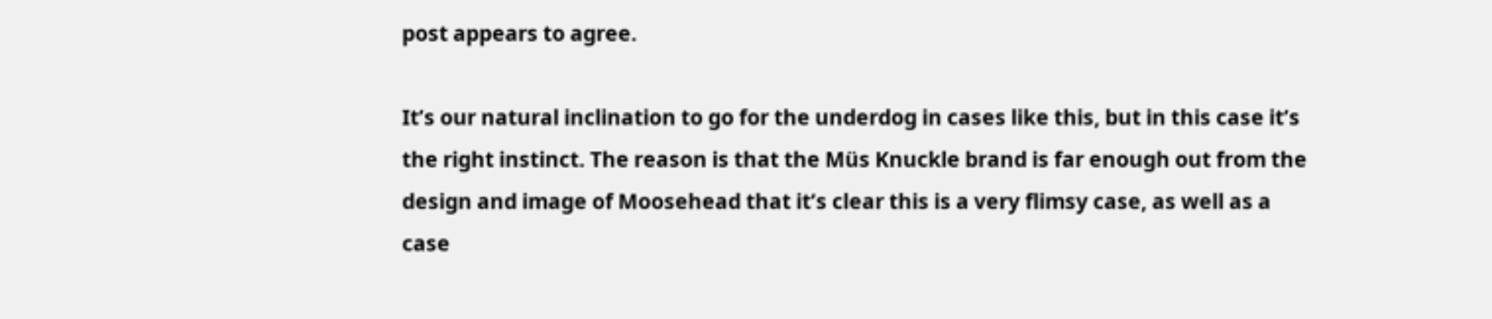post appears to agree.

It’s our natural inclination to go for the underdog in cases like this, but in this case it’s the right instinct. The reason is that the Müs Knuckle brand is far enough out from the design and image of Moosehead that it’s clear this is a very flimsy case, as well as a case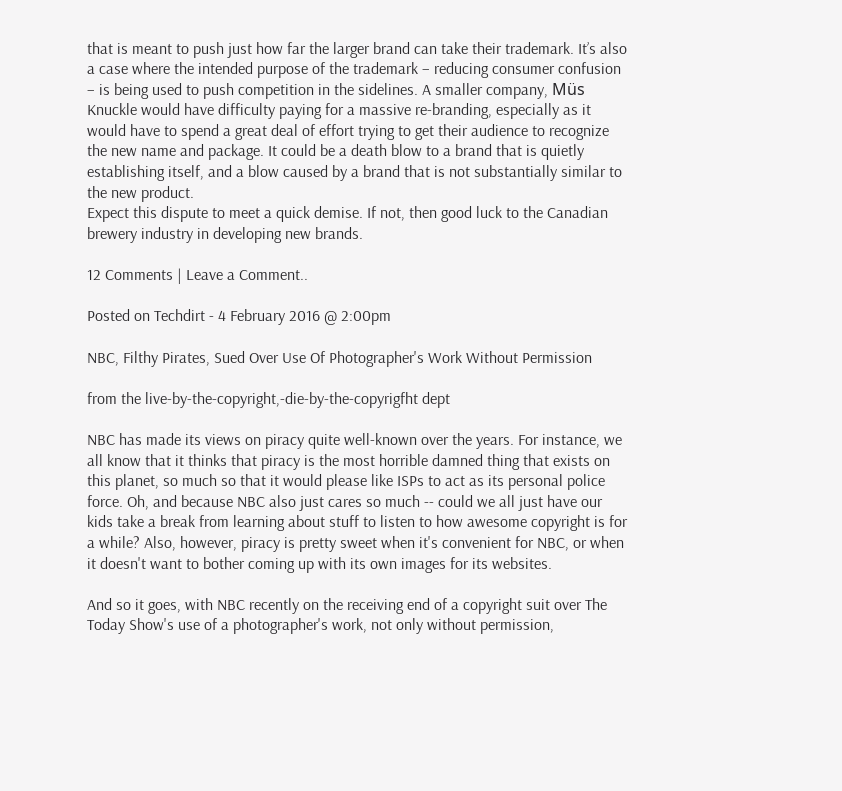that is meant to push just how far the larger brand can take their trademark. It’s also a case where the intended purpose of the trademark – reducing consumer confusion – is being used to push competition in the sidelines. A smaller company, Müs Knuckle would have difficulty paying for a massive re-branding, especially as it would have to spend a great deal of effort trying to get their audience to recognize the new name and package. It could be a death blow to a brand that is quietly establishing itself, and a blow caused by a brand that is not substantially similar to the new product.
Expect this dispute to meet a quick demise. If not, then good luck to the Canadian brewery industry in developing new brands.

12 Comments | Leave a Comment..

Posted on Techdirt - 4 February 2016 @ 2:00pm

NBC, Filthy Pirates, Sued Over Use Of Photographer's Work Without Permission

from the live-by-the-copyright,-die-by-the-copyrigfht dept

NBC has made its views on piracy quite well-known over the years. For instance, we all know that it thinks that piracy is the most horrible damned thing that exists on this planet, so much so that it would please like ISPs to act as its personal police force. Oh, and because NBC also just cares so much -- could we all just have our kids take a break from learning about stuff to listen to how awesome copyright is for a while? Also, however, piracy is pretty sweet when it's convenient for NBC, or when it doesn't want to bother coming up with its own images for its websites.

And so it goes, with NBC recently on the receiving end of a copyright suit over The Today Show's use of a photographer's work, not only without permission,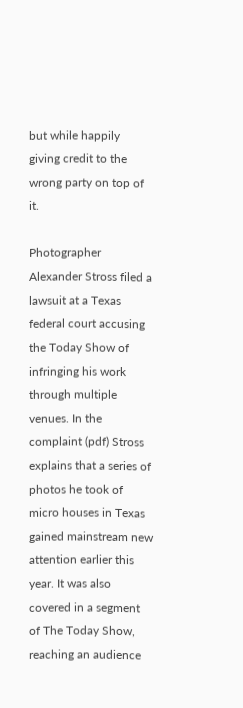but while happily giving credit to the wrong party on top of it.

Photographer Alexander Stross filed a lawsuit at a Texas federal court accusing the Today Show of infringing his work through multiple venues. In the complaint (pdf) Stross explains that a series of photos he took of micro houses in Texas gained mainstream new attention earlier this year. It was also covered in a segment of The Today Show, reaching an audience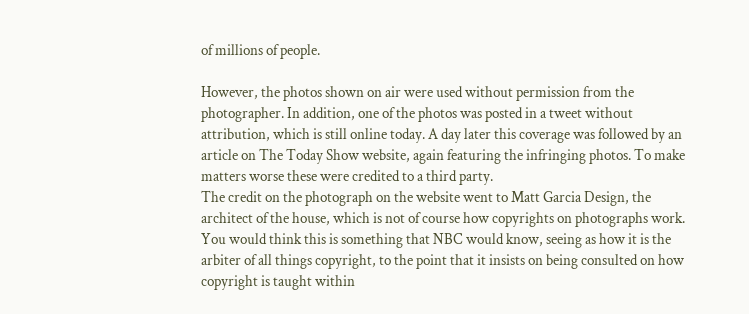of millions of people.

However, the photos shown on air were used without permission from the photographer. In addition, one of the photos was posted in a tweet without attribution, which is still online today. A day later this coverage was followed by an article on The Today Show website, again featuring the infringing photos. To make matters worse these were credited to a third party.
The credit on the photograph on the website went to Matt Garcia Design, the architect of the house, which is not of course how copyrights on photographs work. You would think this is something that NBC would know, seeing as how it is the arbiter of all things copyright, to the point that it insists on being consulted on how copyright is taught within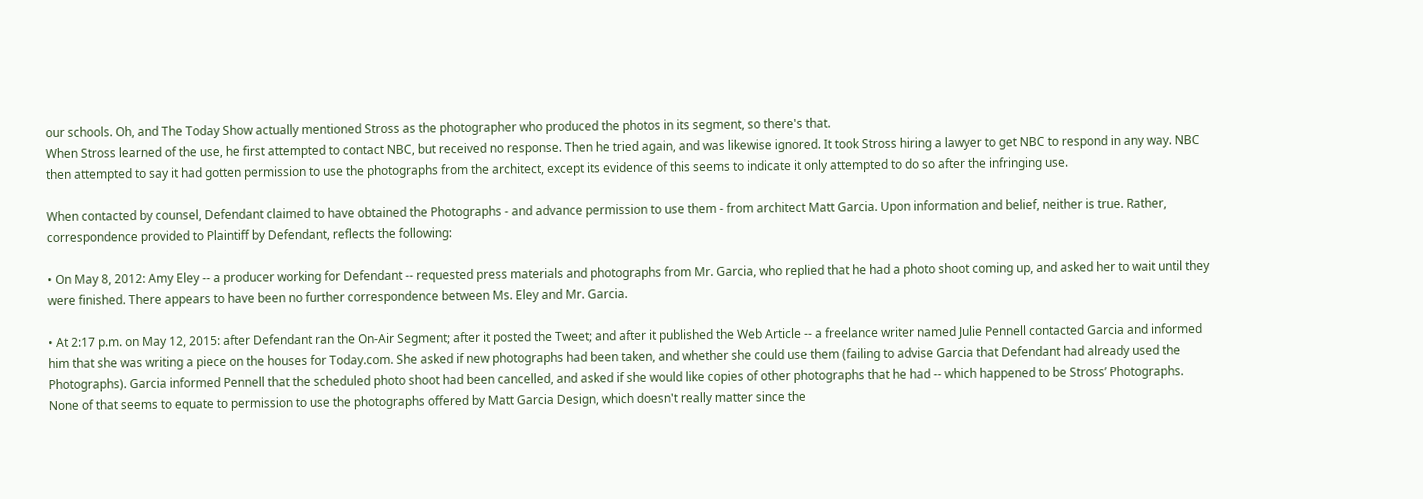our schools. Oh, and The Today Show actually mentioned Stross as the photographer who produced the photos in its segment, so there's that.
When Stross learned of the use, he first attempted to contact NBC, but received no response. Then he tried again, and was likewise ignored. It took Stross hiring a lawyer to get NBC to respond in any way. NBC then attempted to say it had gotten permission to use the photographs from the architect, except its evidence of this seems to indicate it only attempted to do so after the infringing use.

When contacted by counsel, Defendant claimed to have obtained the Photographs - and advance permission to use them - from architect Matt Garcia. Upon information and belief, neither is true. Rather, correspondence provided to Plaintiff by Defendant, reflects the following:

• On May 8, 2012: Amy Eley -- a producer working for Defendant -- requested press materials and photographs from Mr. Garcia, who replied that he had a photo shoot coming up, and asked her to wait until they were finished. There appears to have been no further correspondence between Ms. Eley and Mr. Garcia.

• At 2:17 p.m. on May 12, 2015: after Defendant ran the On-Air Segment; after it posted the Tweet; and after it published the Web Article -- a freelance writer named Julie Pennell contacted Garcia and informed him that she was writing a piece on the houses for Today.com. She asked if new photographs had been taken, and whether she could use them (failing to advise Garcia that Defendant had already used the Photographs). Garcia informed Pennell that the scheduled photo shoot had been cancelled, and asked if she would like copies of other photographs that he had -- which happened to be Stross’ Photographs.
None of that seems to equate to permission to use the photographs offered by Matt Garcia Design, which doesn't really matter since the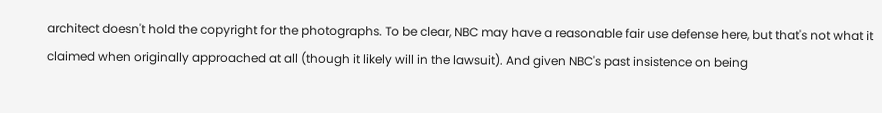architect doesn't hold the copyright for the photographs. To be clear, NBC may have a reasonable fair use defense here, but that's not what it claimed when originally approached at all (though it likely will in the lawsuit). And given NBC's past insistence on being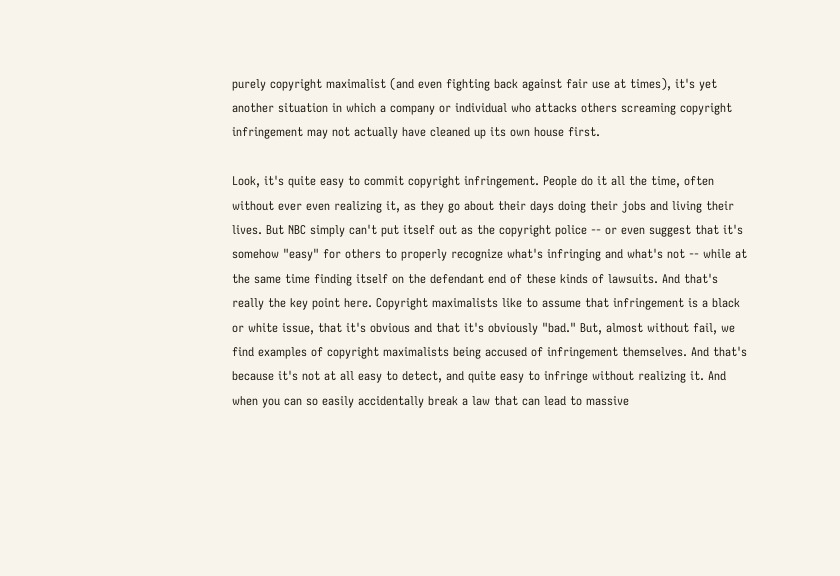purely copyright maximalist (and even fighting back against fair use at times), it's yet another situation in which a company or individual who attacks others screaming copyright infringement may not actually have cleaned up its own house first.

Look, it's quite easy to commit copyright infringement. People do it all the time, often without ever even realizing it, as they go about their days doing their jobs and living their lives. But NBC simply can't put itself out as the copyright police -- or even suggest that it's somehow "easy" for others to properly recognize what's infringing and what's not -- while at the same time finding itself on the defendant end of these kinds of lawsuits. And that's really the key point here. Copyright maximalists like to assume that infringement is a black or white issue, that it's obvious and that it's obviously "bad." But, almost without fail, we find examples of copyright maximalists being accused of infringement themselves. And that's because it's not at all easy to detect, and quite easy to infringe without realizing it. And when you can so easily accidentally break a law that can lead to massive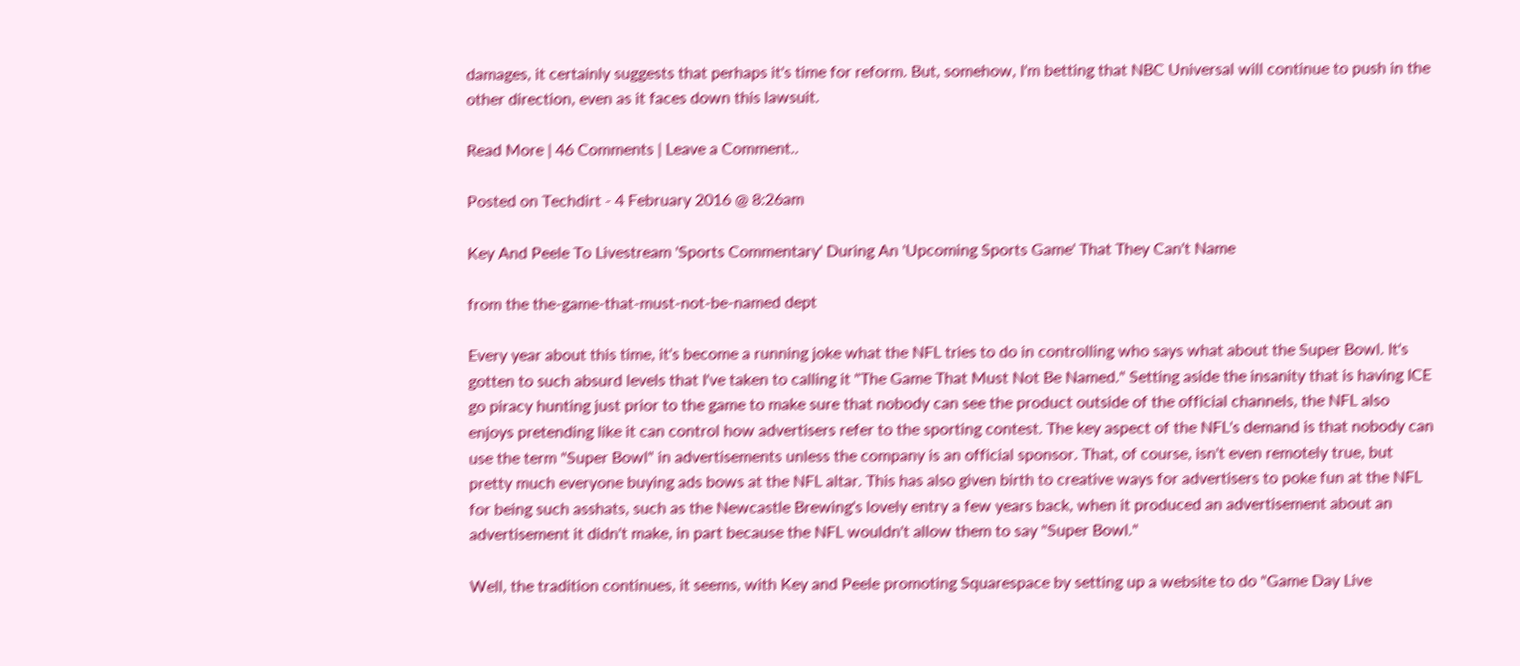damages, it certainly suggests that perhaps it's time for reform. But, somehow, I'm betting that NBC Universal will continue to push in the other direction, even as it faces down this lawsuit.

Read More | 46 Comments | Leave a Comment..

Posted on Techdirt - 4 February 2016 @ 8:26am

Key And Peele To Livestream 'Sports Commentary' During An 'Upcoming Sports Game' That They Can't Name

from the the-game-that-must-not-be-named dept

Every year about this time, it's become a running joke what the NFL tries to do in controlling who says what about the Super Bowl. It's gotten to such absurd levels that I've taken to calling it "The Game That Must Not Be Named." Setting aside the insanity that is having ICE go piracy hunting just prior to the game to make sure that nobody can see the product outside of the official channels, the NFL also enjoys pretending like it can control how advertisers refer to the sporting contest. The key aspect of the NFL's demand is that nobody can use the term "Super Bowl" in advertisements unless the company is an official sponsor. That, of course, isn't even remotely true, but pretty much everyone buying ads bows at the NFL altar. This has also given birth to creative ways for advertisers to poke fun at the NFL for being such asshats, such as the Newcastle Brewing's lovely entry a few years back, when it produced an advertisement about an advertisement it didn't make, in part because the NFL wouldn't allow them to say "Super Bowl."

Well, the tradition continues, it seems, with Key and Peele promoting Squarespace by setting up a website to do "Game Day Live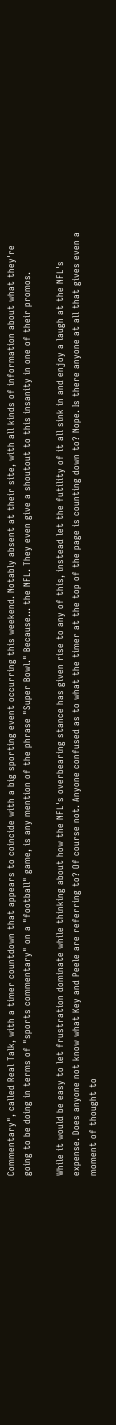Commentary", called Real Talk, with a timer countdown that appears to coincide with a big sporting event occurring this weekend. Notably absent at their site, with all kinds of information about what they're going to be doing in terms of "sports commentary" on a "football" game, is any mention of the phrase "Super Bowl." Because... the NFL. They even give a shoutout to this insanity in one of their promos.

While it would be easy to let frustration dominate while thinking about how the NFL's overbearing stance has given rise to any of this, instead let the futility of it all sink in and enjoy a laugh at the NFL's expense. Does anyone not know what Key and Peele are referring to? Of course not. Anyone confused as to what the timer at the top of the page is counting down to? Nope. Is there anyone at all that gives even a moment of thought to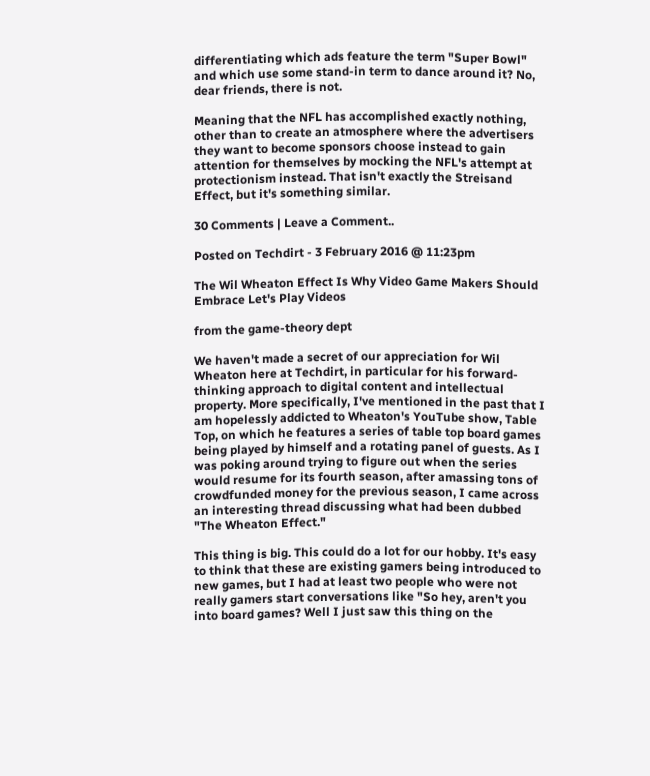differentiating which ads feature the term "Super Bowl" and which use some stand-in term to dance around it? No, dear friends, there is not.

Meaning that the NFL has accomplished exactly nothing, other than to create an atmosphere where the advertisers they want to become sponsors choose instead to gain attention for themselves by mocking the NFL's attempt at protectionism instead. That isn't exactly the Streisand Effect, but it's something similar.

30 Comments | Leave a Comment..

Posted on Techdirt - 3 February 2016 @ 11:23pm

The Wil Wheaton Effect Is Why Video Game Makers Should Embrace Let's Play Videos

from the game-theory dept

We haven't made a secret of our appreciation for Wil Wheaton here at Techdirt, in particular for his forward-thinking approach to digital content and intellectual property. More specifically, I've mentioned in the past that I am hopelessly addicted to Wheaton's YouTube show, Table Top, on which he features a series of table top board games being played by himself and a rotating panel of guests. As I was poking around trying to figure out when the series would resume for its fourth season, after amassing tons of crowdfunded money for the previous season, I came across an interesting thread discussing what had been dubbed "The Wheaton Effect."

This thing is big. This could do a lot for our hobby. It's easy to think that these are existing gamers being introduced to new games, but I had at least two people who were not really gamers start conversations like "So hey, aren't you into board games? Well I just saw this thing on the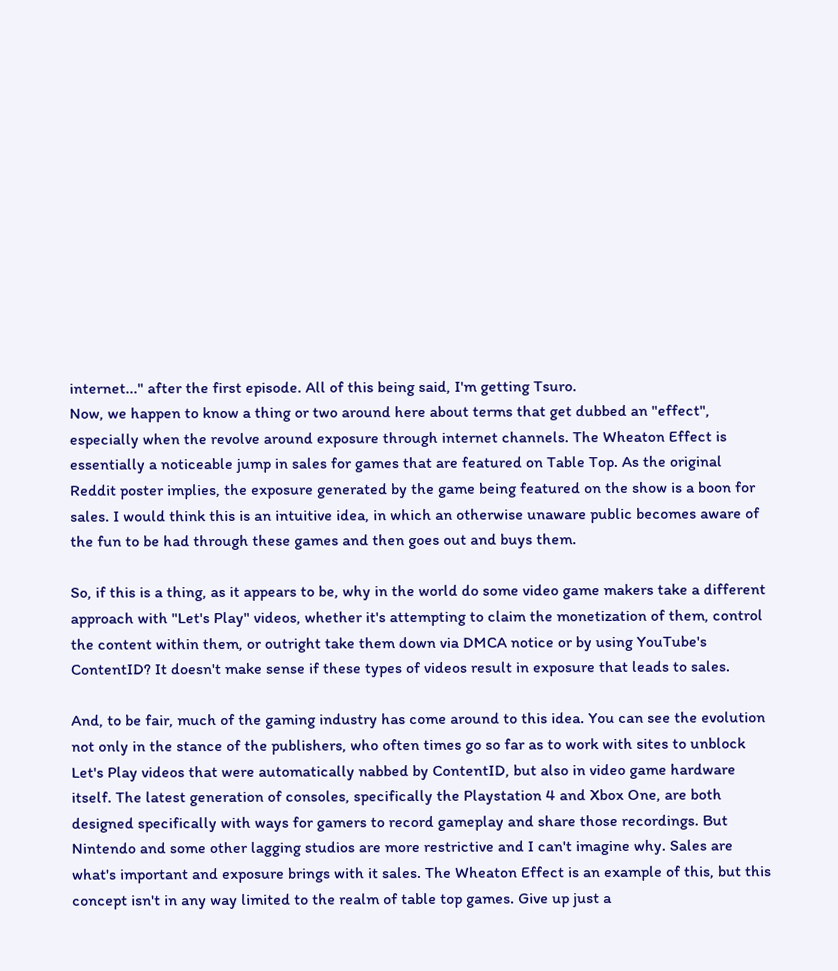internet..." after the first episode. All of this being said, I'm getting Tsuro.
Now, we happen to know a thing or two around here about terms that get dubbed an "effect", especially when the revolve around exposure through internet channels. The Wheaton Effect is essentially a noticeable jump in sales for games that are featured on Table Top. As the original Reddit poster implies, the exposure generated by the game being featured on the show is a boon for sales. I would think this is an intuitive idea, in which an otherwise unaware public becomes aware of the fun to be had through these games and then goes out and buys them.

So, if this is a thing, as it appears to be, why in the world do some video game makers take a different approach with "Let's Play" videos, whether it's attempting to claim the monetization of them, control the content within them, or outright take them down via DMCA notice or by using YouTube's ContentID? It doesn't make sense if these types of videos result in exposure that leads to sales.

And, to be fair, much of the gaming industry has come around to this idea. You can see the evolution not only in the stance of the publishers, who often times go so far as to work with sites to unblock Let's Play videos that were automatically nabbed by ContentID, but also in video game hardware itself. The latest generation of consoles, specifically the Playstation 4 and Xbox One, are both designed specifically with ways for gamers to record gameplay and share those recordings. But Nintendo and some other lagging studios are more restrictive and I can't imagine why. Sales are what's important and exposure brings with it sales. The Wheaton Effect is an example of this, but this concept isn't in any way limited to the realm of table top games. Give up just a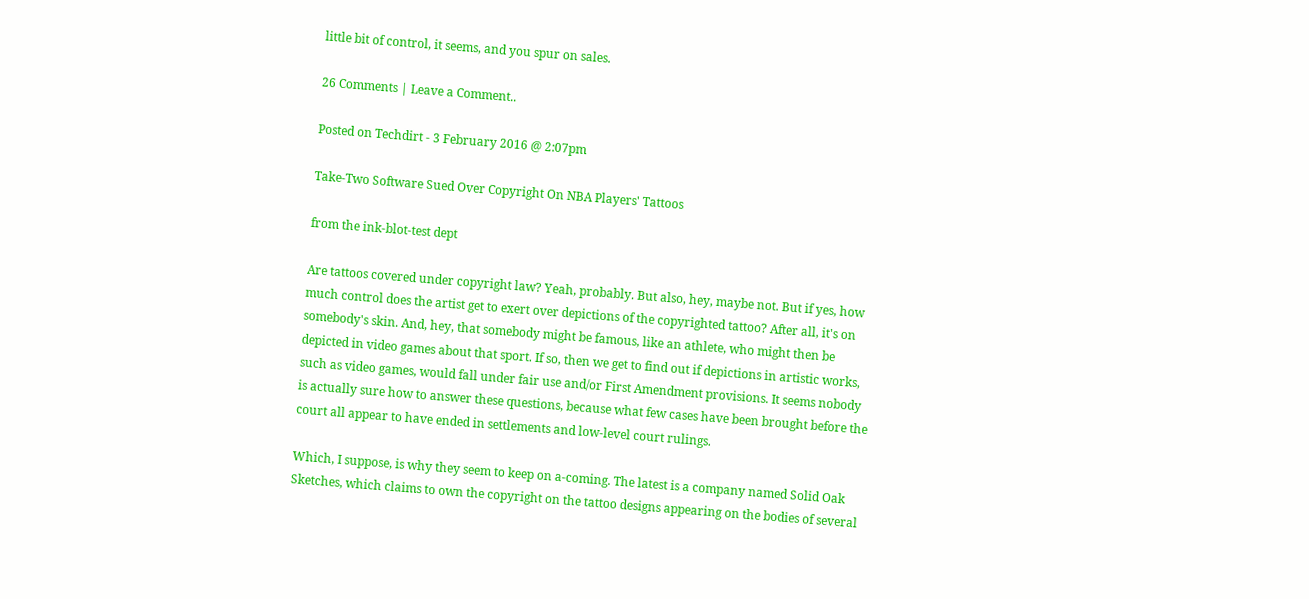little bit of control, it seems, and you spur on sales.

26 Comments | Leave a Comment..

Posted on Techdirt - 3 February 2016 @ 2:07pm

Take-Two Software Sued Over Copyright On NBA Players' Tattoos

from the ink-blot-test dept

Are tattoos covered under copyright law? Yeah, probably. But also, hey, maybe not. But if yes, how much control does the artist get to exert over depictions of the copyrighted tattoo? After all, it's on somebody's skin. And, hey, that somebody might be famous, like an athlete, who might then be depicted in video games about that sport. If so, then we get to find out if depictions in artistic works, such as video games, would fall under fair use and/or First Amendment provisions. It seems nobody is actually sure how to answer these questions, because what few cases have been brought before the court all appear to have ended in settlements and low-level court rulings.

Which, I suppose, is why they seem to keep on a-coming. The latest is a company named Solid Oak Sketches, which claims to own the copyright on the tattoo designs appearing on the bodies of several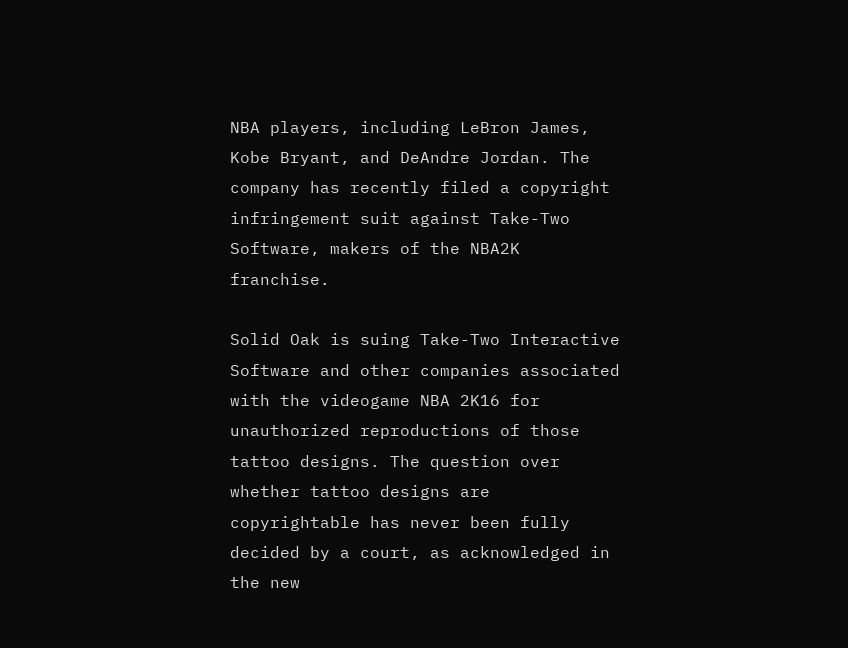NBA players, including LeBron James, Kobe Bryant, and DeAndre Jordan. The company has recently filed a copyright infringement suit against Take-Two Software, makers of the NBA2K franchise.

Solid Oak is suing Take-Two Interactive Software and other companies associated with the videogame NBA 2K16 for unauthorized reproductions of those tattoo designs. The question over whether tattoo designs are copyrightable has never been fully decided by a court, as acknowledged in the new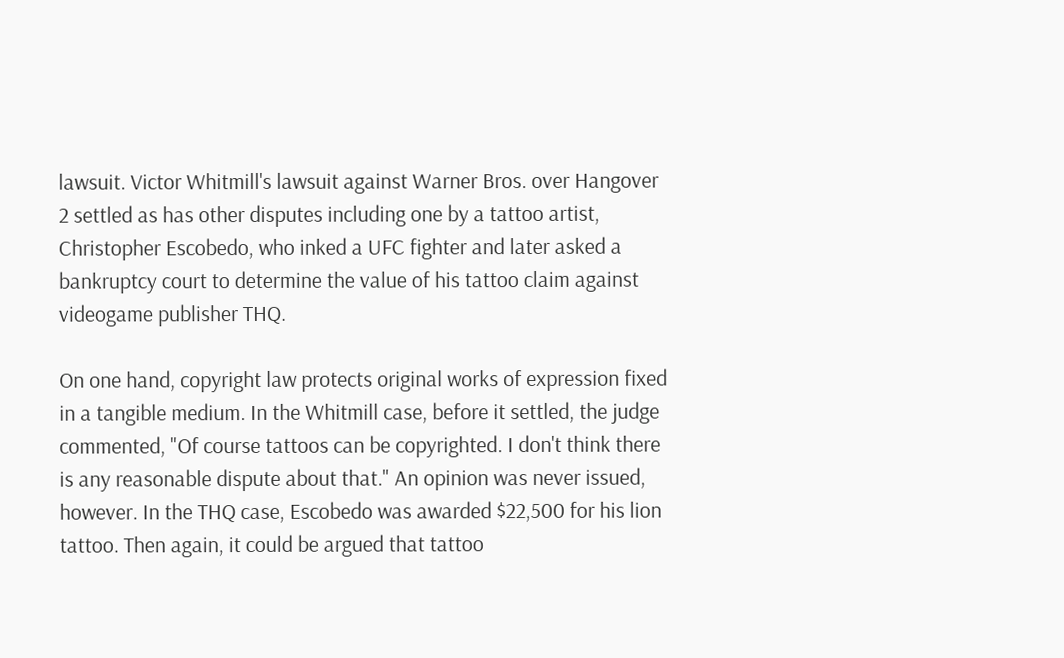lawsuit. Victor Whitmill's lawsuit against Warner Bros. over Hangover 2 settled as has other disputes including one by a tattoo artist, Christopher Escobedo, who inked a UFC fighter and later asked a bankruptcy court to determine the value of his tattoo claim against videogame publisher THQ.

On one hand, copyright law protects original works of expression fixed in a tangible medium. In the Whitmill case, before it settled, the judge commented, "Of course tattoos can be copyrighted. I don't think there is any reasonable dispute about that." An opinion was never issued, however. In the THQ case, Escobedo was awarded $22,500 for his lion tattoo. Then again, it could be argued that tattoo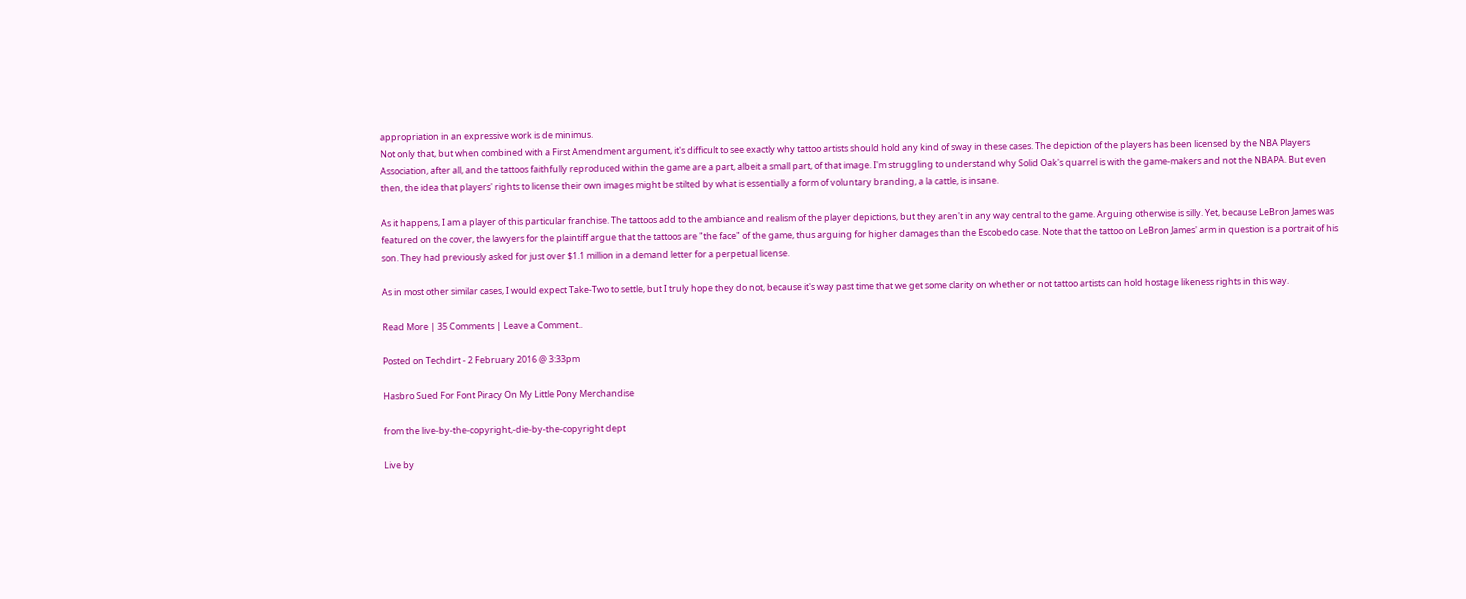appropriation in an expressive work is de minimus.
Not only that, but when combined with a First Amendment argument, it's difficult to see exactly why tattoo artists should hold any kind of sway in these cases. The depiction of the players has been licensed by the NBA Players Association, after all, and the tattoos faithfully reproduced within the game are a part, albeit a small part, of that image. I'm struggling to understand why Solid Oak's quarrel is with the game-makers and not the NBAPA. But even then, the idea that players' rights to license their own images might be stilted by what is essentially a form of voluntary branding, a la cattle, is insane.

As it happens, I am a player of this particular franchise. The tattoos add to the ambiance and realism of the player depictions, but they aren't in any way central to the game. Arguing otherwise is silly. Yet, because LeBron James was featured on the cover, the lawyers for the plaintiff argue that the tattoos are "the face" of the game, thus arguing for higher damages than the Escobedo case. Note that the tattoo on LeBron James' arm in question is a portrait of his son. They had previously asked for just over $1.1 million in a demand letter for a perpetual license.

As in most other similar cases, I would expect Take-Two to settle, but I truly hope they do not, because it's way past time that we get some clarity on whether or not tattoo artists can hold hostage likeness rights in this way.

Read More | 35 Comments | Leave a Comment..

Posted on Techdirt - 2 February 2016 @ 3:33pm

Hasbro Sued For Font Piracy On My Little Pony Merchandise

from the live-by-the-copyright,-die-by-the-copyright dept

Live by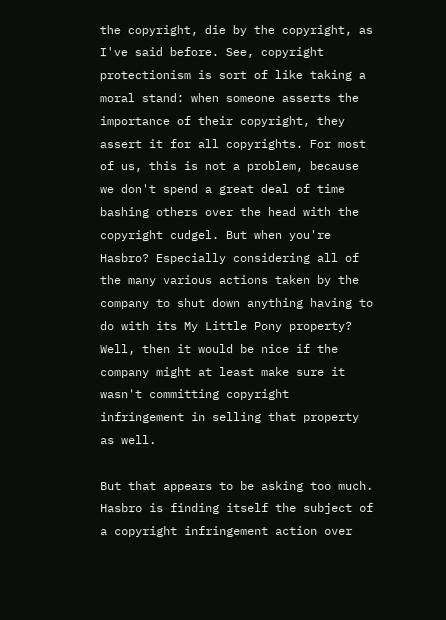the copyright, die by the copyright, as I've said before. See, copyright protectionism is sort of like taking a moral stand: when someone asserts the importance of their copyright, they assert it for all copyrights. For most of us, this is not a problem, because we don't spend a great deal of time bashing others over the head with the copyright cudgel. But when you're Hasbro? Especially considering all of the many various actions taken by the company to shut down anything having to do with its My Little Pony property? Well, then it would be nice if the company might at least make sure it wasn't committing copyright infringement in selling that property as well.

But that appears to be asking too much. Hasbro is finding itself the subject of a copyright infringement action over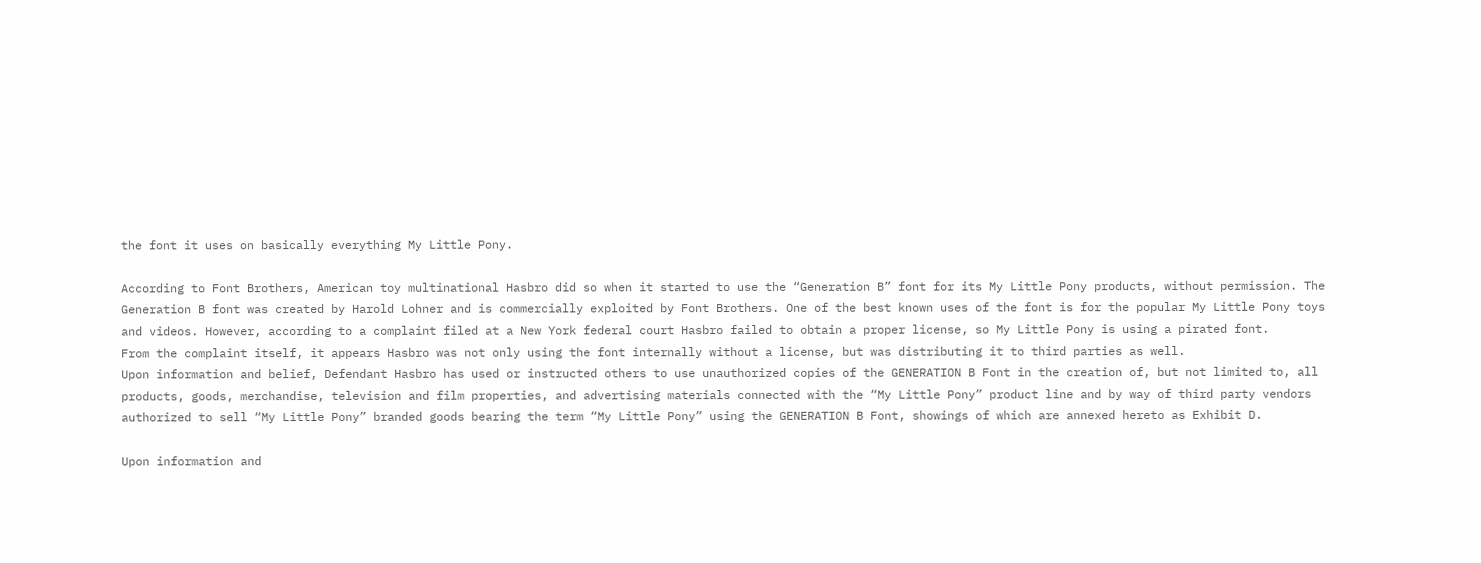the font it uses on basically everything My Little Pony.

According to Font Brothers, American toy multinational Hasbro did so when it started to use the “Generation B” font for its My Little Pony products, without permission. The Generation B font was created by Harold Lohner and is commercially exploited by Font Brothers. One of the best known uses of the font is for the popular My Little Pony toys and videos. However, according to a complaint filed at a New York federal court Hasbro failed to obtain a proper license, so My Little Pony is using a pirated font.
From the complaint itself, it appears Hasbro was not only using the font internally without a license, but was distributing it to third parties as well.
Upon information and belief, Defendant Hasbro has used or instructed others to use unauthorized copies of the GENERATION B Font in the creation of, but not limited to, all products, goods, merchandise, television and film properties, and advertising materials connected with the “My Little Pony” product line and by way of third party vendors authorized to sell “My Little Pony” branded goods bearing the term “My Little Pony” using the GENERATION B Font, showings of which are annexed hereto as Exhibit D.

Upon information and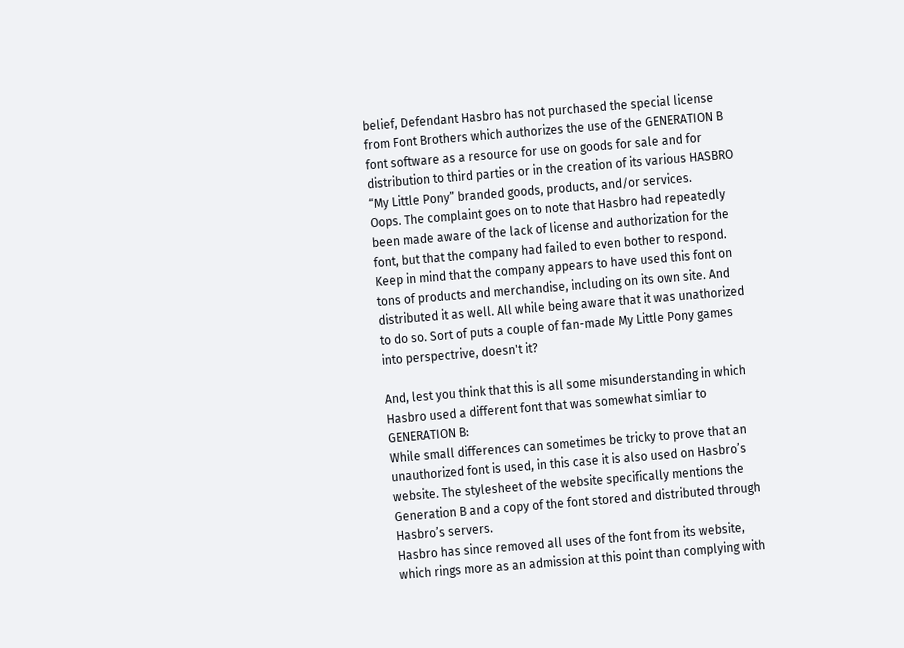belief, Defendant Hasbro has not purchased the special license from Font Brothers which authorizes the use of the GENERATION B font software as a resource for use on goods for sale and for distribution to third parties or in the creation of its various HASBRO “My Little Pony” branded goods, products, and/or services.
Oops. The complaint goes on to note that Hasbro had repeatedly been made aware of the lack of license and authorization for the font, but that the company had failed to even bother to respond. Keep in mind that the company appears to have used this font on tons of products and merchandise, including on its own site. And distributed it as well. All while being aware that it was unathorized to do so. Sort of puts a couple of fan-made My Little Pony games into perspectrive, doesn't it?

And, lest you think that this is all some misunderstanding in which Hasbro used a different font that was somewhat simliar to GENERATION B:
While small differences can sometimes be tricky to prove that an unauthorized font is used, in this case it is also used on Hasbro’s website. The stylesheet of the website specifically mentions the Generation B and a copy of the font stored and distributed through Hasbro’s servers.
Hasbro has since removed all uses of the font from its website, which rings more as an admission at this point than complying with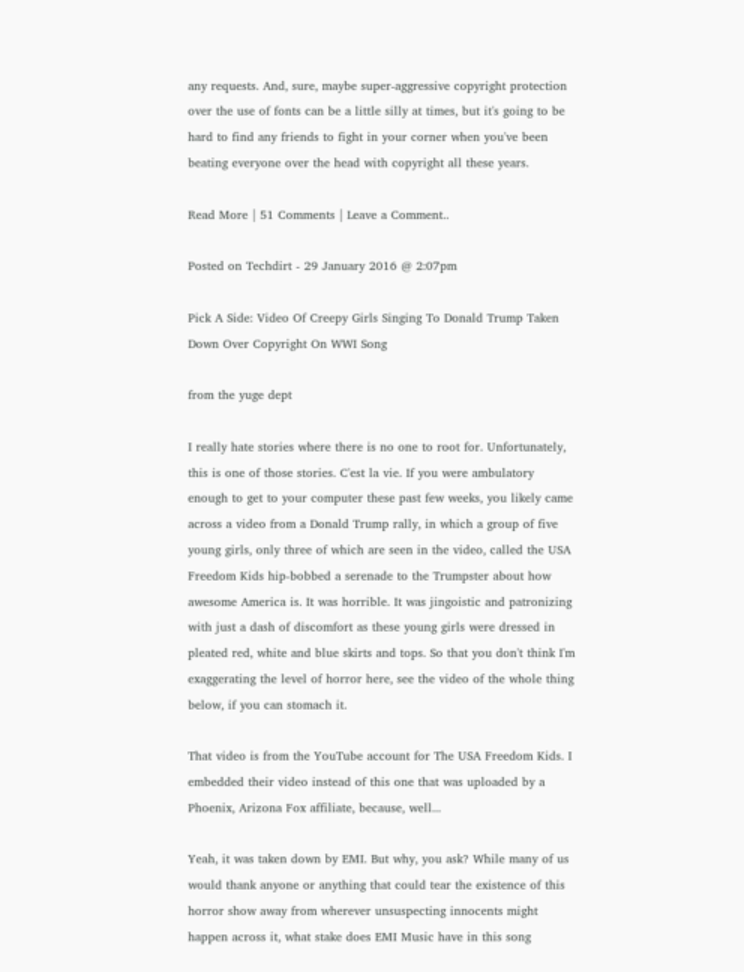any requests. And, sure, maybe super-aggressive copyright protection over the use of fonts can be a little silly at times, but it's going to be hard to find any friends to fight in your corner when you've been beating everyone over the head with copyright all these years.

Read More | 51 Comments | Leave a Comment..

Posted on Techdirt - 29 January 2016 @ 2:07pm

Pick A Side: Video Of Creepy Girls Singing To Donald Trump Taken Down Over Copyright On WWI Song

from the yuge dept

I really hate stories where there is no one to root for. Unfortunately, this is one of those stories. C'est la vie. If you were ambulatory enough to get to your computer these past few weeks, you likely came across a video from a Donald Trump rally, in which a group of five young girls, only three of which are seen in the video, called the USA Freedom Kids hip-bobbed a serenade to the Trumpster about how awesome America is. It was horrible. It was jingoistic and patronizing with just a dash of discomfort as these young girls were dressed in pleated red, white and blue skirts and tops. So that you don't think I'm exaggerating the level of horror here, see the video of the whole thing below, if you can stomach it.

That video is from the YouTube account for The USA Freedom Kids. I embedded their video instead of this one that was uploaded by a Phoenix, Arizona Fox affiliate, because, well...

Yeah, it was taken down by EMI. But why, you ask? While many of us would thank anyone or anything that could tear the existence of this horror show away from wherever unsuspecting innocents might happen across it, what stake does EMI Music have in this song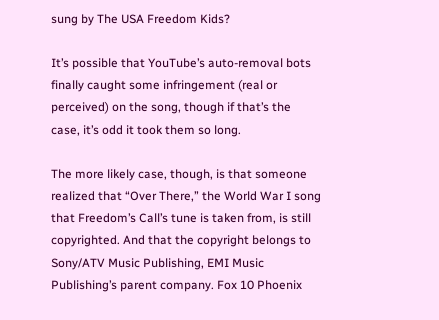sung by The USA Freedom Kids?

It’s possible that YouTube’s auto-removal bots finally caught some infringement (real or perceived) on the song, though if that’s the case, it’s odd it took them so long.

The more likely case, though, is that someone realized that “Over There,” the World War I song that Freedom’s Call’s tune is taken from, is still copyrighted. And that the copyright belongs to Sony/ATV Music Publishing, EMI Music Publishing’s parent company. Fox 10 Phoenix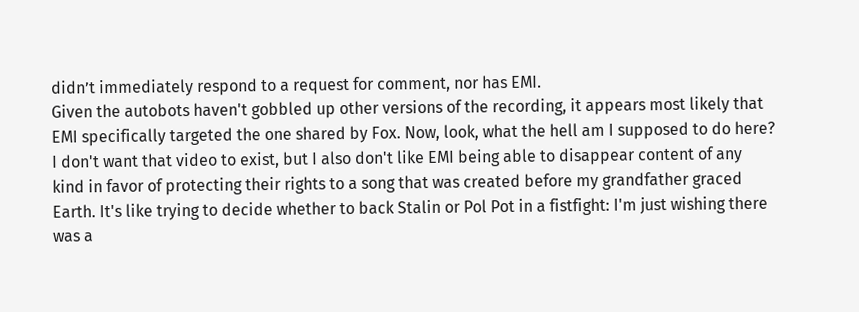didn’t immediately respond to a request for comment, nor has EMI.
Given the autobots haven't gobbled up other versions of the recording, it appears most likely that EMI specifically targeted the one shared by Fox. Now, look, what the hell am I supposed to do here? I don't want that video to exist, but I also don't like EMI being able to disappear content of any kind in favor of protecting their rights to a song that was created before my grandfather graced Earth. It's like trying to decide whether to back Stalin or Pol Pot in a fistfight: I'm just wishing there was a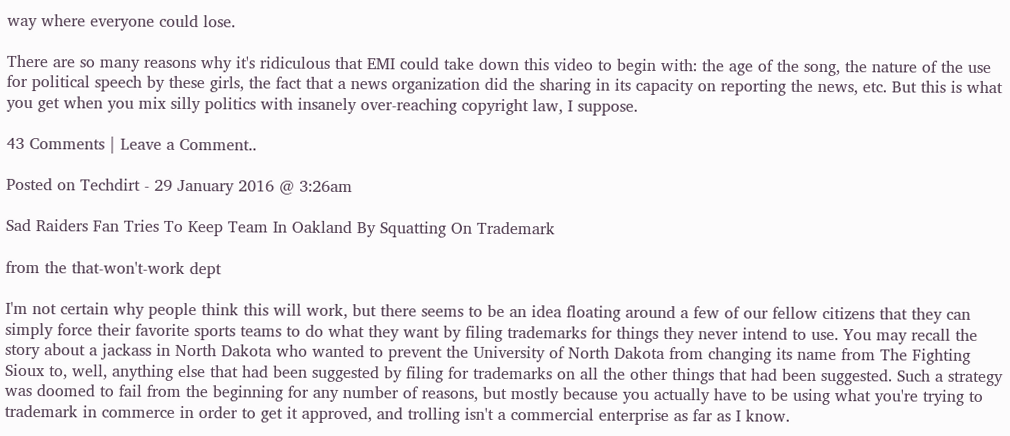way where everyone could lose.

There are so many reasons why it's ridiculous that EMI could take down this video to begin with: the age of the song, the nature of the use for political speech by these girls, the fact that a news organization did the sharing in its capacity on reporting the news, etc. But this is what you get when you mix silly politics with insanely over-reaching copyright law, I suppose.

43 Comments | Leave a Comment..

Posted on Techdirt - 29 January 2016 @ 3:26am

Sad Raiders Fan Tries To Keep Team In Oakland By Squatting On Trademark

from the that-won't-work dept

I'm not certain why people think this will work, but there seems to be an idea floating around a few of our fellow citizens that they can simply force their favorite sports teams to do what they want by filing trademarks for things they never intend to use. You may recall the story about a jackass in North Dakota who wanted to prevent the University of North Dakota from changing its name from The Fighting Sioux to, well, anything else that had been suggested by filing for trademarks on all the other things that had been suggested. Such a strategy was doomed to fail from the beginning for any number of reasons, but mostly because you actually have to be using what you're trying to trademark in commerce in order to get it approved, and trolling isn't a commercial enterprise as far as I know.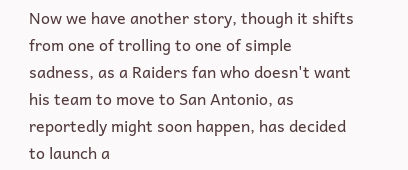Now we have another story, though it shifts from one of trolling to one of simple sadness, as a Raiders fan who doesn't want his team to move to San Antonio, as reportedly might soon happen, has decided to launch a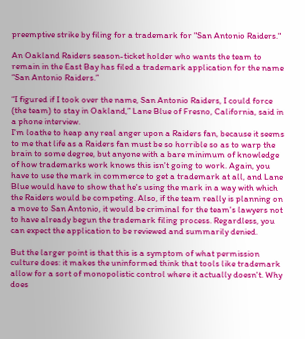preemptive strike by filing for a trademark for "San Antonio Raiders."

An Oakland Raiders season-ticket holder who wants the team to remain in the East Bay has filed a trademark application for the name “San Antonio Raiders.”

“I figured if I took over the name, San Antonio Raiders, I could force (the team) to stay in Oakland,” Lane Blue of Fresno, California, said in a phone interview.
I'm loathe to heap any real anger upon a Raiders fan, because it seems to me that life as a Raiders fan must be so horrible so as to warp the brain to some degree, but anyone with a bare minimum of knowledge of how trademarks work knows this isn't going to work. Again, you have to use the mark in commerce to get a trademark at all, and Lane Blue would have to show that he's using the mark in a way with which the Raiders would be competing. Also, if the team really is planning on a move to San Antonio, it would be criminal for the team's lawyers not to have already begun the trademark filing process. Regardless, you can expect the application to be reviewed and summarily denied.

But the larger point is that this is a symptom of what permission culture does: it makes the uninformed think that tools like trademark allow for a sort of monopolistic control where it actually doesn't. Why does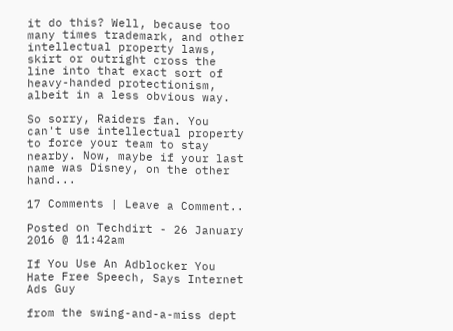it do this? Well, because too many times trademark, and other intellectual property laws, skirt or outright cross the line into that exact sort of heavy-handed protectionism, albeit in a less obvious way.

So sorry, Raiders fan. You can't use intellectual property to force your team to stay nearby. Now, maybe if your last name was Disney, on the other hand...

17 Comments | Leave a Comment..

Posted on Techdirt - 26 January 2016 @ 11:42am

If You Use An Adblocker You Hate Free Speech, Says Internet Ads Guy

from the swing-and-a-miss dept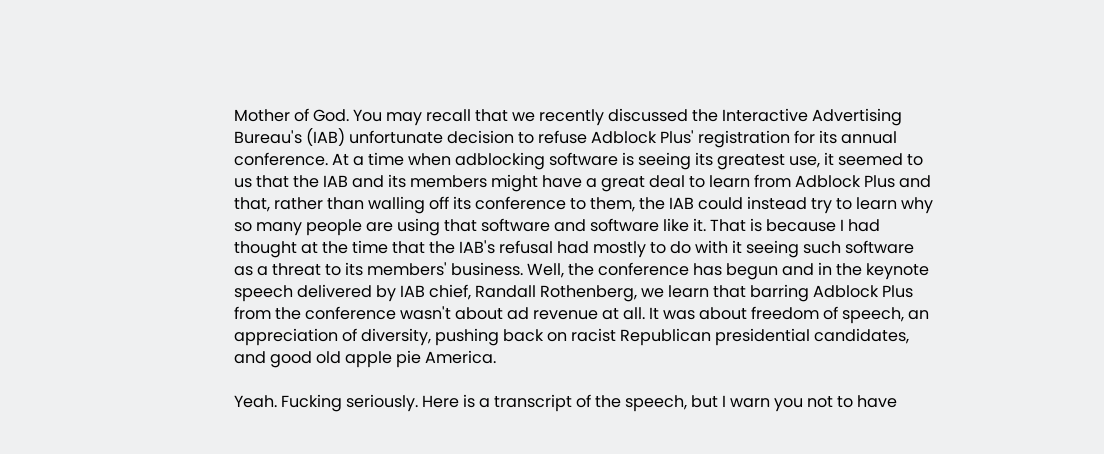Mother of God. You may recall that we recently discussed the Interactive Advertising Bureau's (IAB) unfortunate decision to refuse Adblock Plus' registration for its annual conference. At a time when adblocking software is seeing its greatest use, it seemed to us that the IAB and its members might have a great deal to learn from Adblock Plus and that, rather than walling off its conference to them, the IAB could instead try to learn why so many people are using that software and software like it. That is because I had thought at the time that the IAB's refusal had mostly to do with it seeing such software as a threat to its members' business. Well, the conference has begun and in the keynote speech delivered by IAB chief, Randall Rothenberg, we learn that barring Adblock Plus from the conference wasn't about ad revenue at all. It was about freedom of speech, an appreciation of diversity, pushing back on racist Republican presidential candidates, and good old apple pie America.

Yeah. Fucking seriously. Here is a transcript of the speech, but I warn you not to have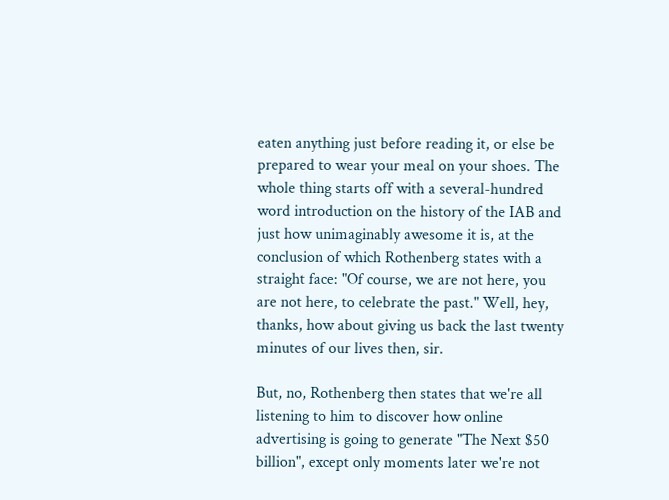eaten anything just before reading it, or else be prepared to wear your meal on your shoes. The whole thing starts off with a several-hundred word introduction on the history of the IAB and just how unimaginably awesome it is, at the conclusion of which Rothenberg states with a straight face: "Of course, we are not here, you are not here, to celebrate the past." Well, hey, thanks, how about giving us back the last twenty minutes of our lives then, sir.

But, no, Rothenberg then states that we're all listening to him to discover how online advertising is going to generate "The Next $50 billion", except only moments later we're not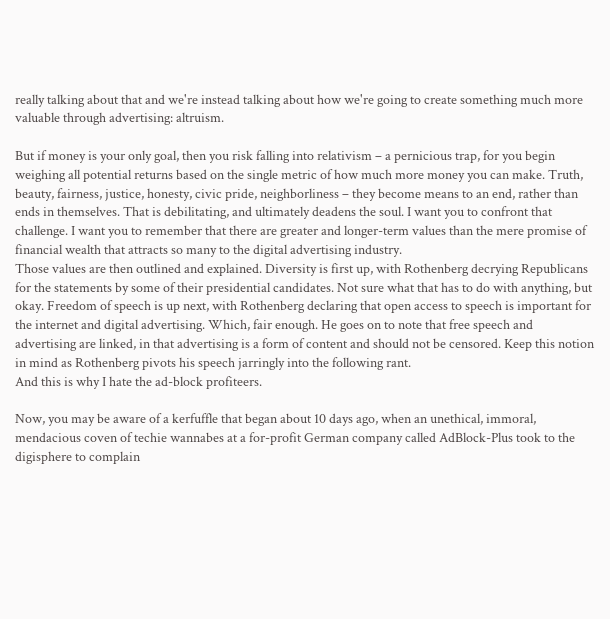really talking about that and we're instead talking about how we're going to create something much more valuable through advertising: altruism.

But if money is your only goal, then you risk falling into relativism – a pernicious trap, for you begin weighing all potential returns based on the single metric of how much more money you can make. Truth, beauty, fairness, justice, honesty, civic pride, neighborliness – they become means to an end, rather than ends in themselves. That is debilitating, and ultimately deadens the soul. I want you to confront that challenge. I want you to remember that there are greater and longer-term values than the mere promise of financial wealth that attracts so many to the digital advertising industry.
Those values are then outlined and explained. Diversity is first up, with Rothenberg decrying Republicans for the statements by some of their presidential candidates. Not sure what that has to do with anything, but okay. Freedom of speech is up next, with Rothenberg declaring that open access to speech is important for the internet and digital advertising. Which, fair enough. He goes on to note that free speech and advertising are linked, in that advertising is a form of content and should not be censored. Keep this notion in mind as Rothenberg pivots his speech jarringly into the following rant.
And this is why I hate the ad-block profiteers.

Now, you may be aware of a kerfuffle that began about 10 days ago, when an unethical, immoral, mendacious coven of techie wannabes at a for-profit German company called AdBlock-Plus took to the digisphere to complain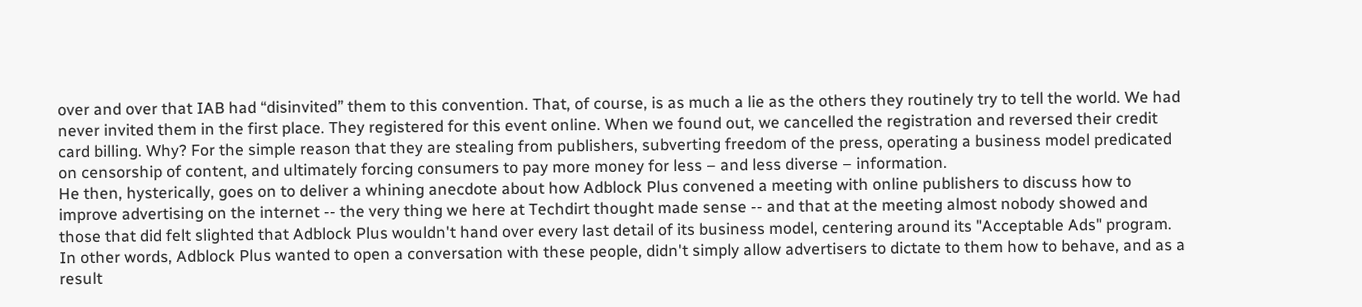over and over that IAB had “disinvited” them to this convention. That, of course, is as much a lie as the others they routinely try to tell the world. We had never invited them in the first place. They registered for this event online. When we found out, we cancelled the registration and reversed their credit card billing. Why? For the simple reason that they are stealing from publishers, subverting freedom of the press, operating a business model predicated on censorship of content, and ultimately forcing consumers to pay more money for less – and less diverse – information.
He then, hysterically, goes on to deliver a whining anecdote about how Adblock Plus convened a meeting with online publishers to discuss how to improve advertising on the internet -- the very thing we here at Techdirt thought made sense -- and that at the meeting almost nobody showed and those that did felt slighted that Adblock Plus wouldn't hand over every last detail of its business model, centering around its "Acceptable Ads" program. In other words, Adblock Plus wanted to open a conversation with these people, didn't simply allow advertisers to dictate to them how to behave, and as a result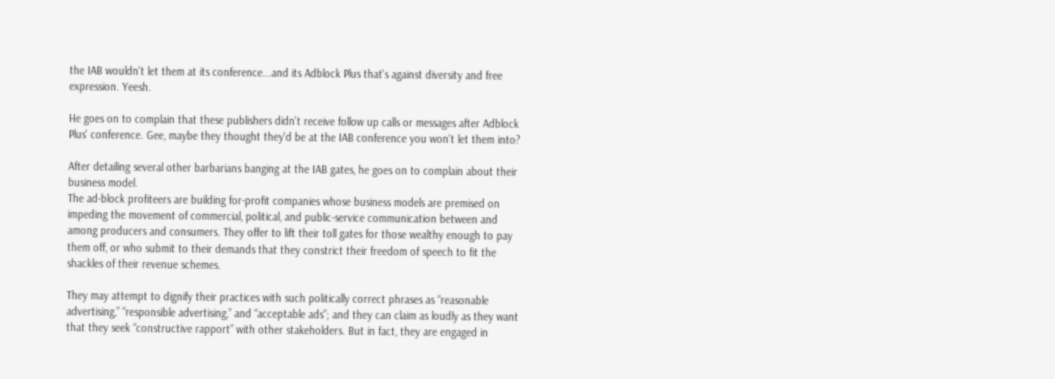the IAB wouldn't let them at its conference...and its Adblock Plus that's against diversity and free expression. Yeesh.

He goes on to complain that these publishers didn't receive follow up calls or messages after Adblock Plus' conference. Gee, maybe they thought they'd be at the IAB conference you won't let them into?

After detailing several other barbarians banging at the IAB gates, he goes on to complain about their business model.
The ad-block profiteers are building for-profit companies whose business models are premised on impeding the movement of commercial, political, and public-service communication between and among producers and consumers. They offer to lift their toll gates for those wealthy enough to pay them off, or who submit to their demands that they constrict their freedom of speech to fit the shackles of their revenue schemes.

They may attempt to dignify their practices with such politically correct phrases as “reasonable advertising,” “responsible advertising,” and “acceptable ads”; and they can claim as loudly as they want that they seek “constructive rapport” with other stakeholders. But in fact, they are engaged in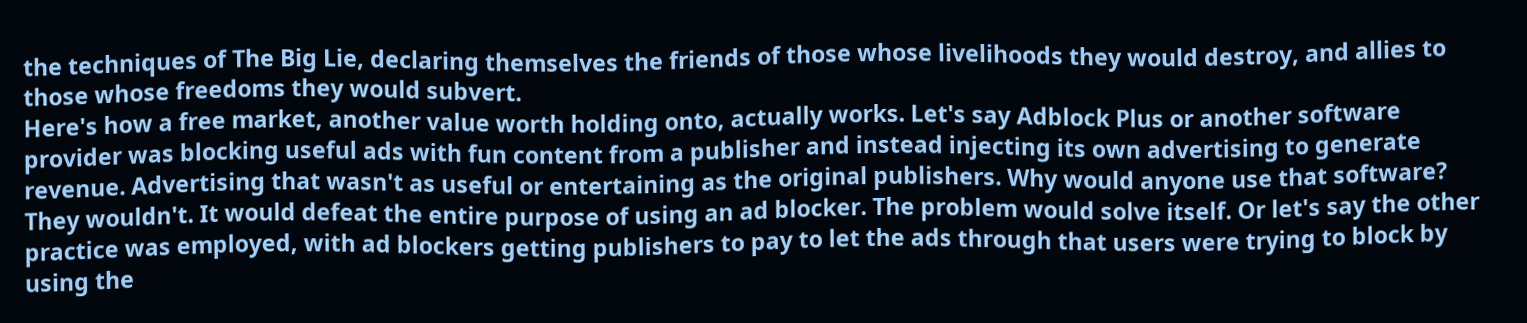the techniques of The Big Lie, declaring themselves the friends of those whose livelihoods they would destroy, and allies to those whose freedoms they would subvert.
Here's how a free market, another value worth holding onto, actually works. Let's say Adblock Plus or another software provider was blocking useful ads with fun content from a publisher and instead injecting its own advertising to generate revenue. Advertising that wasn't as useful or entertaining as the original publishers. Why would anyone use that software? They wouldn't. It would defeat the entire purpose of using an ad blocker. The problem would solve itself. Or let's say the other practice was employed, with ad blockers getting publishers to pay to let the ads through that users were trying to block by using the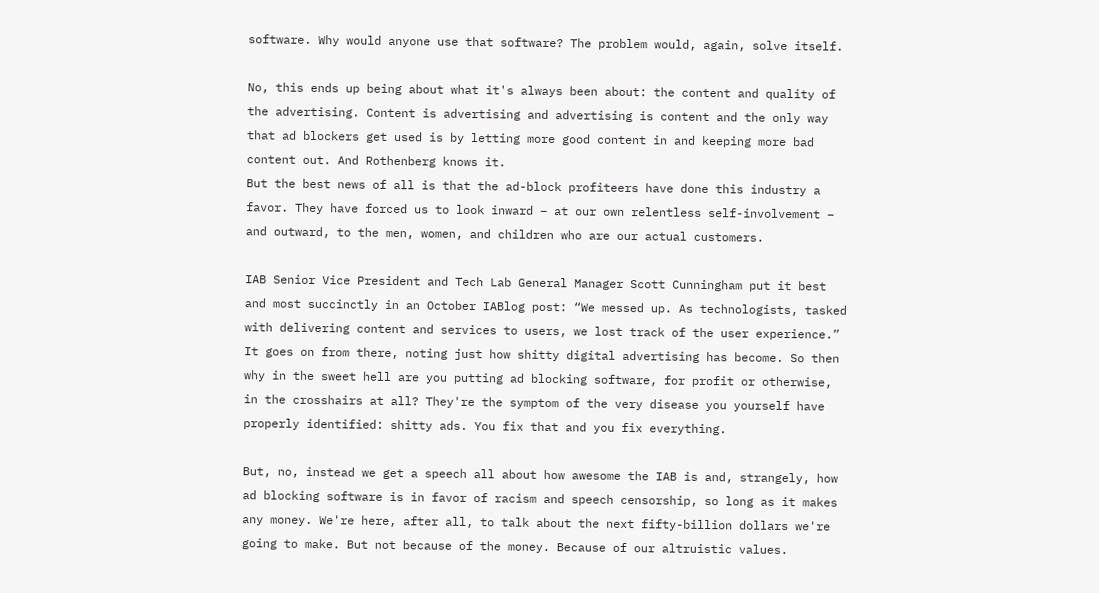software. Why would anyone use that software? The problem would, again, solve itself.

No, this ends up being about what it's always been about: the content and quality of the advertising. Content is advertising and advertising is content and the only way that ad blockers get used is by letting more good content in and keeping more bad content out. And Rothenberg knows it.
But the best news of all is that the ad-block profiteers have done this industry a favor. They have forced us to look inward – at our own relentless self-involvement – and outward, to the men, women, and children who are our actual customers.

IAB Senior Vice President and Tech Lab General Manager Scott Cunningham put it best and most succinctly in an October IABlog post: “We messed up. As technologists, tasked with delivering content and services to users, we lost track of the user experience.”
It goes on from there, noting just how shitty digital advertising has become. So then why in the sweet hell are you putting ad blocking software, for profit or otherwise, in the crosshairs at all? They're the symptom of the very disease you yourself have properly identified: shitty ads. You fix that and you fix everything.

But, no, instead we get a speech all about how awesome the IAB is and, strangely, how ad blocking software is in favor of racism and speech censorship, so long as it makes any money. We're here, after all, to talk about the next fifty-billion dollars we're going to make. But not because of the money. Because of our altruistic values.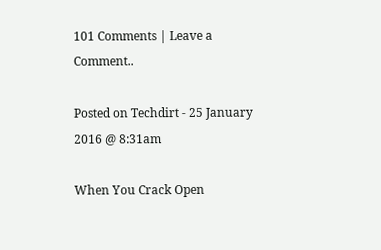101 Comments | Leave a Comment..

Posted on Techdirt - 25 January 2016 @ 8:31am

When You Crack Open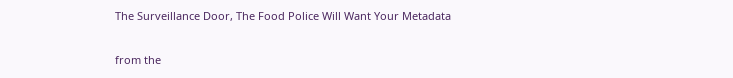The Surveillance Door, The Food Police Will Want Your Metadata

from the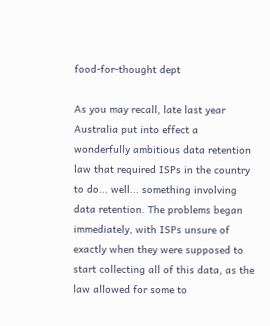food-for-thought dept

As you may recall, late last year Australia put into effect a wonderfully ambitious data retention law that required ISPs in the country to do... well... something involving data retention. The problems began immediately, with ISPs unsure of exactly when they were supposed to start collecting all of this data, as the law allowed for some to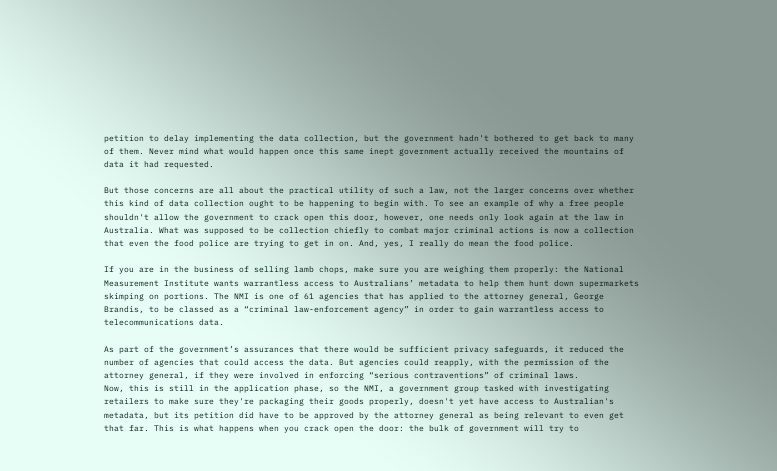petition to delay implementing the data collection, but the government hadn't bothered to get back to many of them. Never mind what would happen once this same inept government actually received the mountains of data it had requested.

But those concerns are all about the practical utility of such a law, not the larger concerns over whether this kind of data collection ought to be happening to begin with. To see an example of why a free people shouldn't allow the government to crack open this door, however, one needs only look again at the law in Australia. What was supposed to be collection chiefly to combat major criminal actions is now a collection that even the food police are trying to get in on. And, yes, I really do mean the food police.

If you are in the business of selling lamb chops, make sure you are weighing them properly: the National Measurement Institute wants warrantless access to Australians’ metadata to help them hunt down supermarkets skimping on portions. The NMI is one of 61 agencies that has applied to the attorney general, George Brandis, to be classed as a “criminal law-enforcement agency” in order to gain warrantless access to telecommunications data.

As part of the government’s assurances that there would be sufficient privacy safeguards, it reduced the number of agencies that could access the data. But agencies could reapply, with the permission of the attorney general, if they were involved in enforcing “serious contraventions” of criminal laws.
Now, this is still in the application phase, so the NMI, a government group tasked with investigating retailers to make sure they're packaging their goods properly, doesn't yet have access to Australian's metadata, but its petition did have to be approved by the attorney general as being relevant to even get that far. This is what happens when you crack open the door: the bulk of government will try to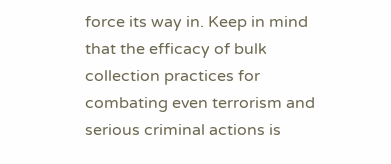force its way in. Keep in mind that the efficacy of bulk collection practices for combating even terrorism and serious criminal actions is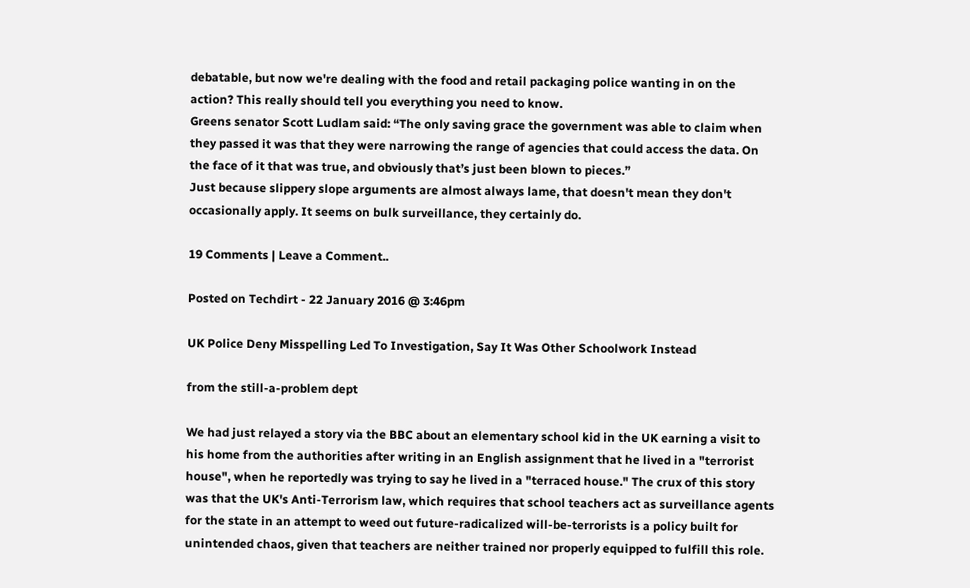debatable, but now we're dealing with the food and retail packaging police wanting in on the action? This really should tell you everything you need to know.
Greens senator Scott Ludlam said: “The only saving grace the government was able to claim when they passed it was that they were narrowing the range of agencies that could access the data. On the face of it that was true, and obviously that’s just been blown to pieces.”
Just because slippery slope arguments are almost always lame, that doesn't mean they don't occasionally apply. It seems on bulk surveillance, they certainly do.

19 Comments | Leave a Comment..

Posted on Techdirt - 22 January 2016 @ 3:46pm

UK Police Deny Misspelling Led To Investigation, Say It Was Other Schoolwork Instead

from the still-a-problem dept

We had just relayed a story via the BBC about an elementary school kid in the UK earning a visit to his home from the authorities after writing in an English assignment that he lived in a "terrorist house", when he reportedly was trying to say he lived in a "terraced house." The crux of this story was that the UK's Anti-Terrorism law, which requires that school teachers act as surveillance agents for the state in an attempt to weed out future-radicalized will-be-terrorists is a policy built for unintended chaos, given that teachers are neither trained nor properly equipped to fulfill this role.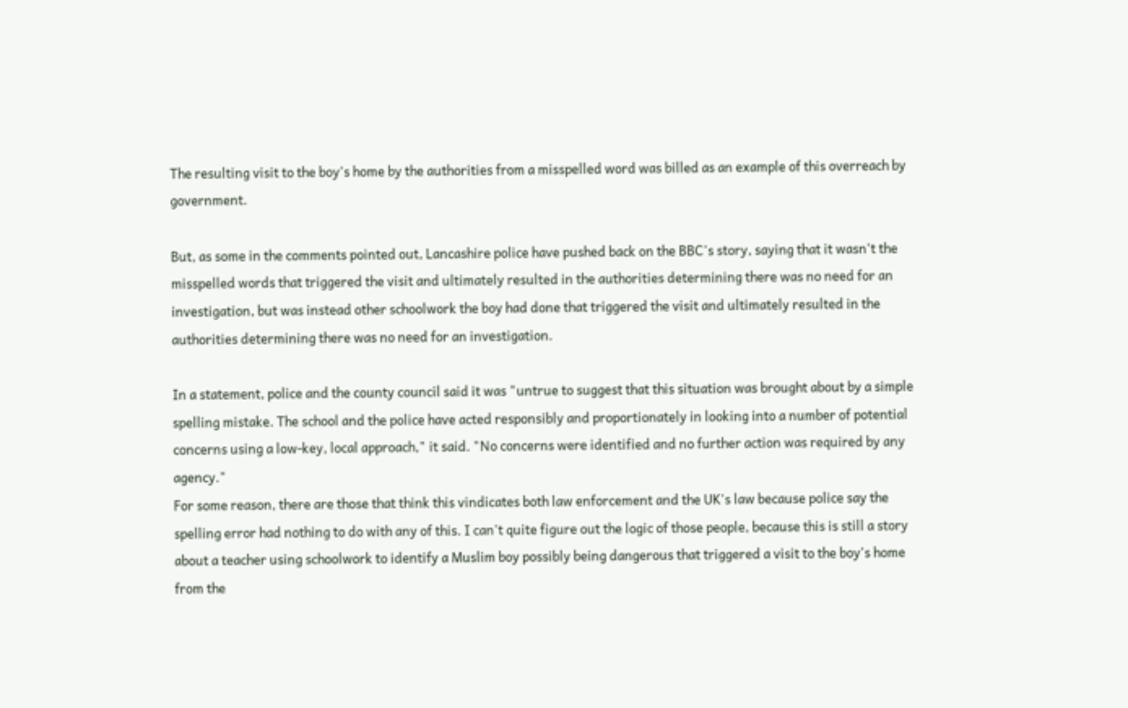The resulting visit to the boy's home by the authorities from a misspelled word was billed as an example of this overreach by government.

But, as some in the comments pointed out, Lancashire police have pushed back on the BBC's story, saying that it wasn't the misspelled words that triggered the visit and ultimately resulted in the authorities determining there was no need for an investigation, but was instead other schoolwork the boy had done that triggered the visit and ultimately resulted in the authorities determining there was no need for an investigation.

In a statement, police and the county council said it was "untrue to suggest that this situation was brought about by a simple spelling mistake. The school and the police have acted responsibly and proportionately in looking into a number of potential concerns using a low-key, local approach," it said. "No concerns were identified and no further action was required by any agency."
For some reason, there are those that think this vindicates both law enforcement and the UK's law because police say the spelling error had nothing to do with any of this. I can't quite figure out the logic of those people, because this is still a story about a teacher using schoolwork to identify a Muslim boy possibly being dangerous that triggered a visit to the boy's home from the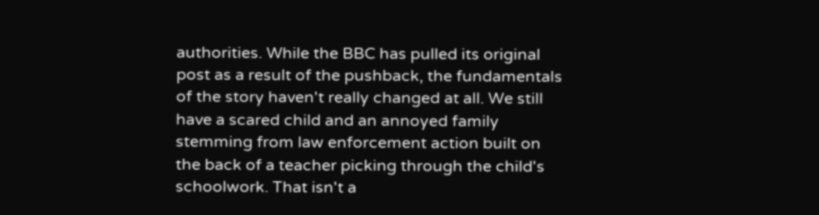authorities. While the BBC has pulled its original post as a result of the pushback, the fundamentals of the story haven't really changed at all. We still have a scared child and an annoyed family stemming from law enforcement action built on the back of a teacher picking through the child's schoolwork. That isn't a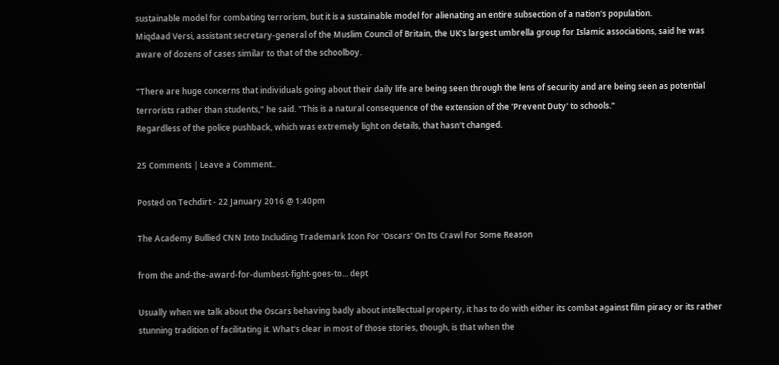sustainable model for combating terrorism, but it is a sustainable model for alienating an entire subsection of a nation's population.
Miqdaad Versi, assistant secretary-general of the Muslim Council of Britain, the UK's largest umbrella group for Islamic associations, said he was aware of dozens of cases similar to that of the schoolboy.

"There are huge concerns that individuals going about their daily life are being seen through the lens of security and are being seen as potential terrorists rather than students," he said. "This is a natural consequence of the extension of the 'Prevent Duty' to schools."
Regardless of the police pushback, which was extremely light on details, that hasn't changed.

25 Comments | Leave a Comment..

Posted on Techdirt - 22 January 2016 @ 1:40pm

The Academy Bullied CNN Into Including Trademark Icon For 'Oscars' On Its Crawl For Some Reason

from the and-the-award-for-dumbest-fight-goes-to... dept

Usually when we talk about the Oscars behaving badly about intellectual property, it has to do with either its combat against film piracy or its rather stunning tradition of facilitating it. What's clear in most of those stories, though, is that when the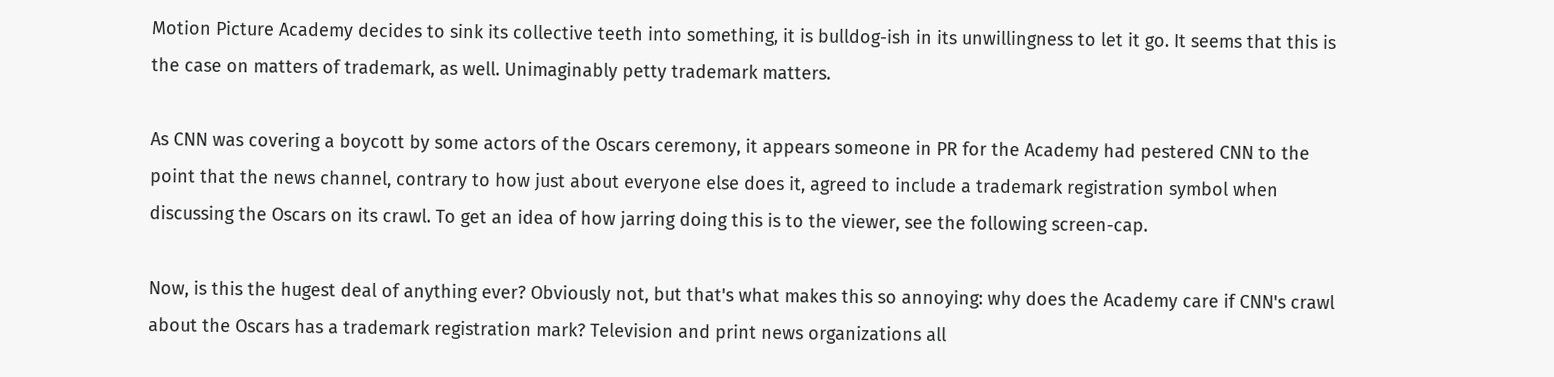Motion Picture Academy decides to sink its collective teeth into something, it is bulldog-ish in its unwillingness to let it go. It seems that this is the case on matters of trademark, as well. Unimaginably petty trademark matters.

As CNN was covering a boycott by some actors of the Oscars ceremony, it appears someone in PR for the Academy had pestered CNN to the point that the news channel, contrary to how just about everyone else does it, agreed to include a trademark registration symbol when discussing the Oscars on its crawl. To get an idea of how jarring doing this is to the viewer, see the following screen-cap.

Now, is this the hugest deal of anything ever? Obviously not, but that's what makes this so annoying: why does the Academy care if CNN's crawl about the Oscars has a trademark registration mark? Television and print news organizations all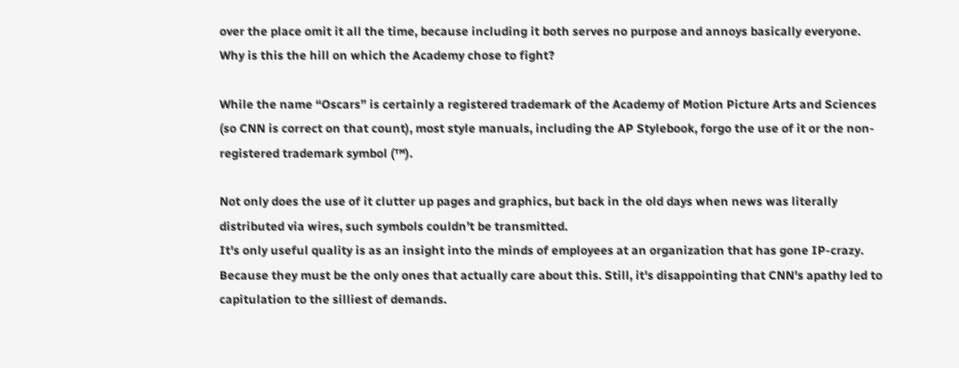over the place omit it all the time, because including it both serves no purpose and annoys basically everyone. Why is this the hill on which the Academy chose to fight?

While the name “Oscars” is certainly a registered trademark of the Academy of Motion Picture Arts and Sciences (so CNN is correct on that count), most style manuals, including the AP Stylebook, forgo the use of it or the non-registered trademark symbol (™).

Not only does the use of it clutter up pages and graphics, but back in the old days when news was literally distributed via wires, such symbols couldn’t be transmitted.
It's only useful quality is as an insight into the minds of employees at an organization that has gone IP-crazy. Because they must be the only ones that actually care about this. Still, it's disappointing that CNN's apathy led to capitulation to the silliest of demands.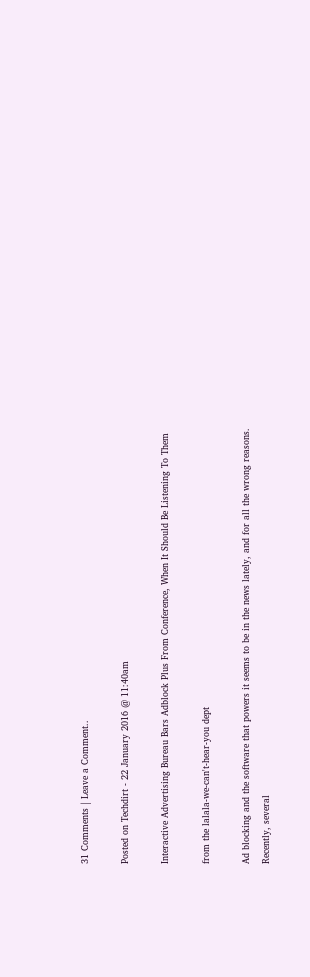31 Comments | Leave a Comment..

Posted on Techdirt - 22 January 2016 @ 11:40am

Interactive Advertising Bureau Bars Adblock Plus From Conference, When It Should Be Listening To Them

from the lalala-we-can't-hear-you dept

Ad blocking and the software that powers it seems to be in the news lately, and for all the wrong reasons. Recently, several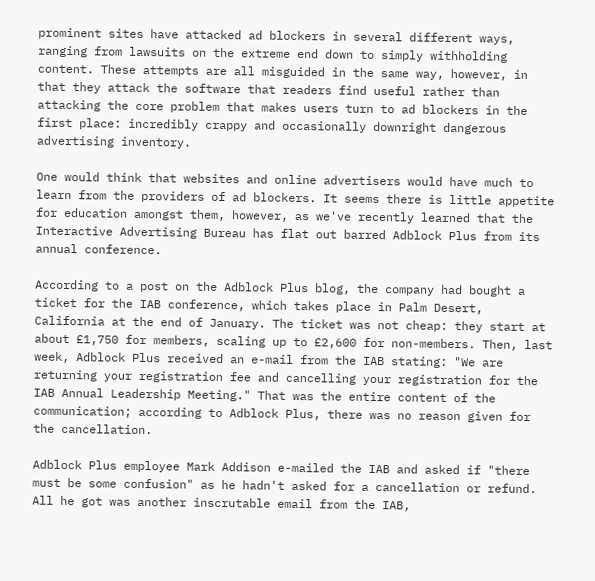prominent sites have attacked ad blockers in several different ways, ranging from lawsuits on the extreme end down to simply withholding content. These attempts are all misguided in the same way, however, in that they attack the software that readers find useful rather than attacking the core problem that makes users turn to ad blockers in the first place: incredibly crappy and occasionally downright dangerous advertising inventory.

One would think that websites and online advertisers would have much to learn from the providers of ad blockers. It seems there is little appetite for education amongst them, however, as we've recently learned that the Interactive Advertising Bureau has flat out barred Adblock Plus from its annual conference.

According to a post on the Adblock Plus blog, the company had bought a ticket for the IAB conference, which takes place in Palm Desert, California at the end of January. The ticket was not cheap: they start at about £1,750 for members, scaling up to £2,600 for non-members. Then, last week, Adblock Plus received an e-mail from the IAB stating: "We are returning your registration fee and cancelling your registration for the IAB Annual Leadership Meeting." That was the entire content of the communication; according to Adblock Plus, there was no reason given for the cancellation.

Adblock Plus employee Mark Addison e-mailed the IAB and asked if "there must be some confusion" as he hadn't asked for a cancellation or refund. All he got was another inscrutable email from the IAB,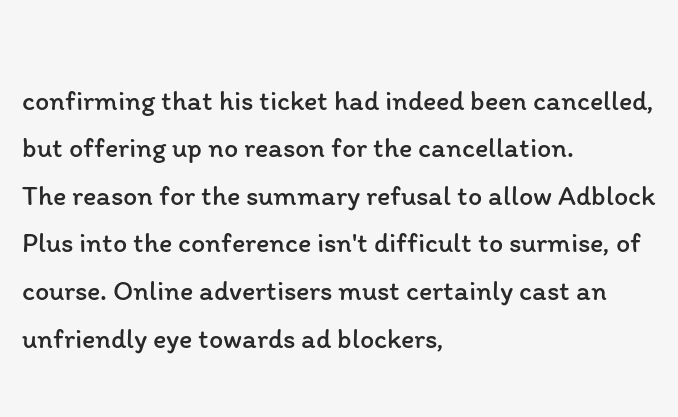confirming that his ticket had indeed been cancelled, but offering up no reason for the cancellation.
The reason for the summary refusal to allow Adblock Plus into the conference isn't difficult to surmise, of course. Online advertisers must certainly cast an unfriendly eye towards ad blockers,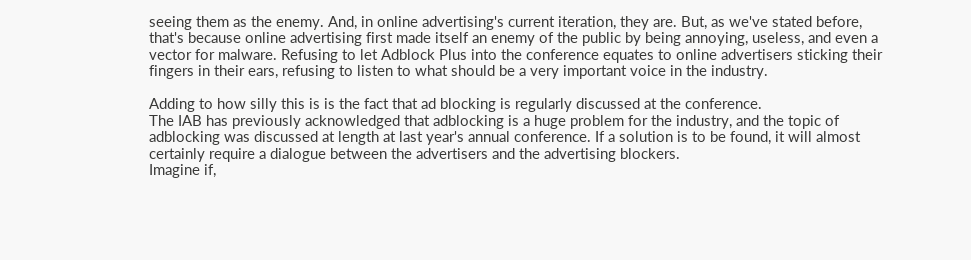seeing them as the enemy. And, in online advertising's current iteration, they are. But, as we've stated before, that's because online advertising first made itself an enemy of the public by being annoying, useless, and even a vector for malware. Refusing to let Adblock Plus into the conference equates to online advertisers sticking their fingers in their ears, refusing to listen to what should be a very important voice in the industry.

Adding to how silly this is is the fact that ad blocking is regularly discussed at the conference.
The IAB has previously acknowledged that adblocking is a huge problem for the industry, and the topic of adblocking was discussed at length at last year's annual conference. If a solution is to be found, it will almost certainly require a dialogue between the advertisers and the advertising blockers.
Imagine if,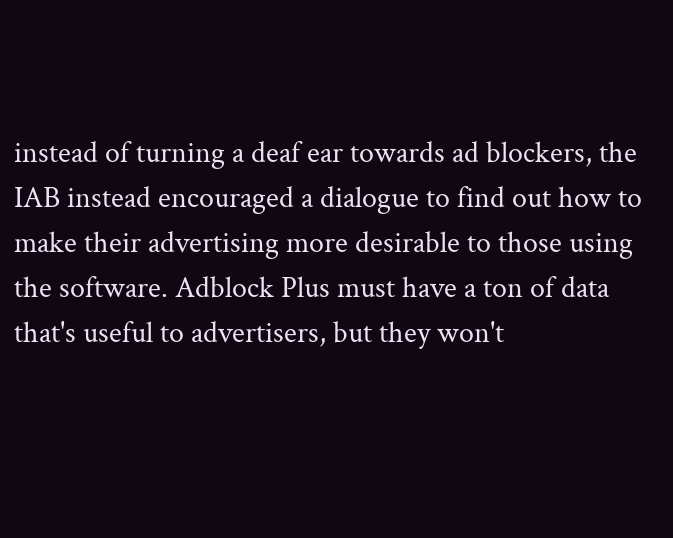instead of turning a deaf ear towards ad blockers, the IAB instead encouraged a dialogue to find out how to make their advertising more desirable to those using the software. Adblock Plus must have a ton of data that's useful to advertisers, but they won't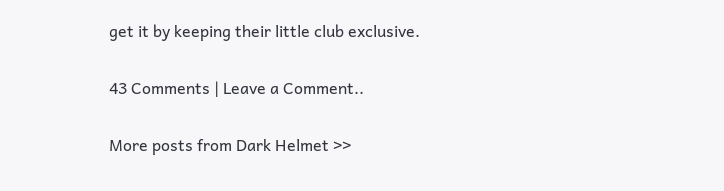get it by keeping their little club exclusive.

43 Comments | Leave a Comment..

More posts from Dark Helmet >>